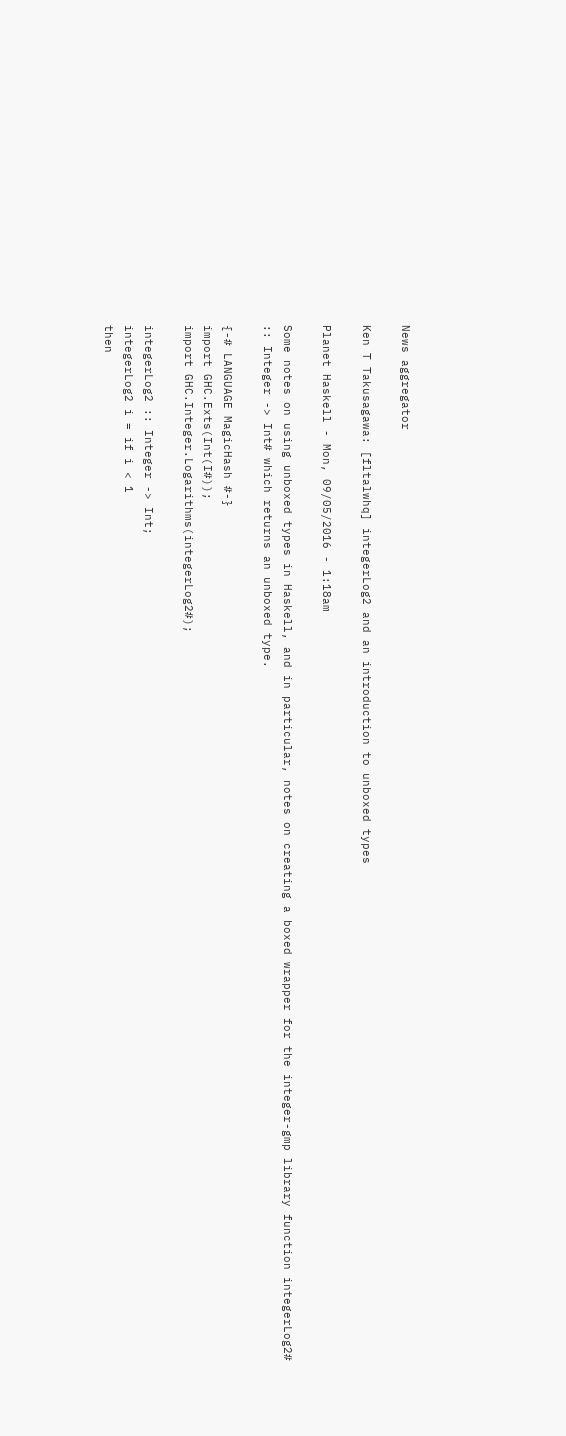News aggregator

Ken T Takusagawa: [fltalwhq] integerLog2 and an introduction to unboxed types

Planet Haskell - Mon, 09/05/2016 - 1:18am

Some notes on using unboxed types in Haskell, and in particular, notes on creating a boxed wrapper for the integer-gmp library function integerLog2# :: Integer -> Int# which returns an unboxed type.

{-# LANGUAGE MagicHash #-}
import GHC.Exts(Int(I#));
import GHC.Integer.Logarithms(integerLog2#);

integerLog2 :: Integer -> Int;
integerLog2 i = if i < 1
then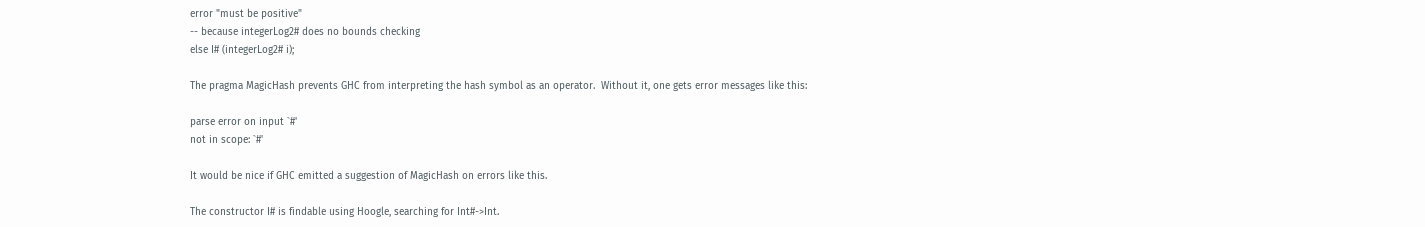error "must be positive"
-- because integerLog2# does no bounds checking
else I# (integerLog2# i);

The pragma MagicHash prevents GHC from interpreting the hash symbol as an operator.  Without it, one gets error messages like this:

parse error on input `#'
not in scope: `#'

It would be nice if GHC emitted a suggestion of MagicHash on errors like this.

The constructor I# is findable using Hoogle, searching for Int#->Int.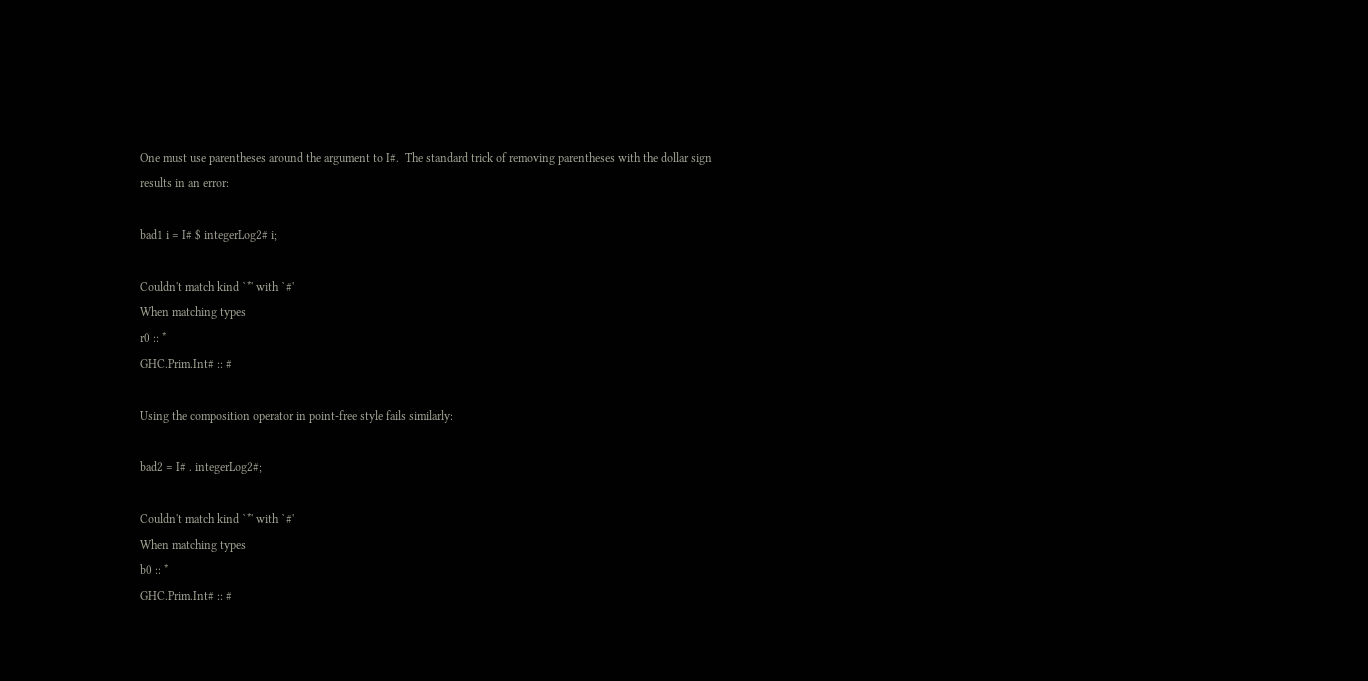One must use parentheses around the argument to I#.  The standard trick of removing parentheses with the dollar sign results in an error:

bad1 i = I# $ integerLog2# i;

Couldn't match kind `*' with `#'
When matching types
r0 :: *
GHC.Prim.Int# :: #

Using the composition operator in point-free style fails similarly:

bad2 = I# . integerLog2#;

Couldn't match kind `*' with `#'
When matching types
b0 :: *
GHC.Prim.Int# :: #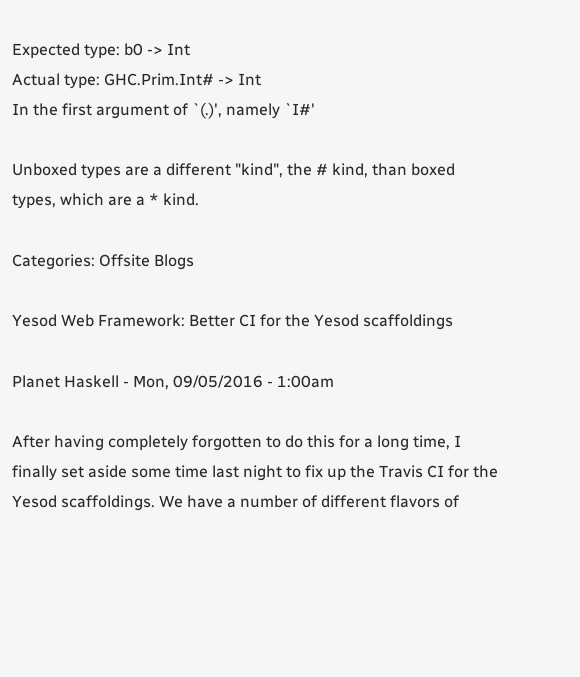Expected type: b0 -> Int
Actual type: GHC.Prim.Int# -> Int
In the first argument of `(.)', namely `I#'

Unboxed types are a different "kind", the # kind, than boxed types, which are a * kind.

Categories: Offsite Blogs

Yesod Web Framework: Better CI for the Yesod scaffoldings

Planet Haskell - Mon, 09/05/2016 - 1:00am

After having completely forgotten to do this for a long time, I finally set aside some time last night to fix up the Travis CI for the Yesod scaffoldings. We have a number of different flavors of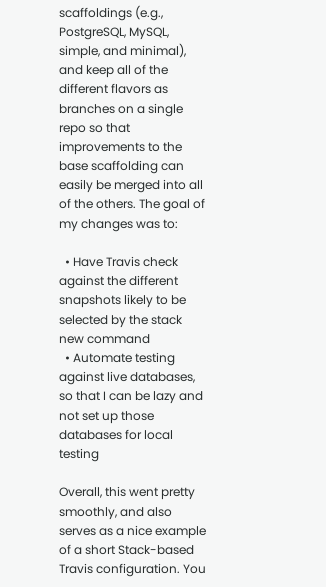scaffoldings (e.g., PostgreSQL, MySQL, simple, and minimal), and keep all of the different flavors as branches on a single repo so that improvements to the base scaffolding can easily be merged into all of the others. The goal of my changes was to:

  • Have Travis check against the different snapshots likely to be selected by the stack new command
  • Automate testing against live databases, so that I can be lazy and not set up those databases for local testing

Overall, this went pretty smoothly, and also serves as a nice example of a short Stack-based Travis configuration. You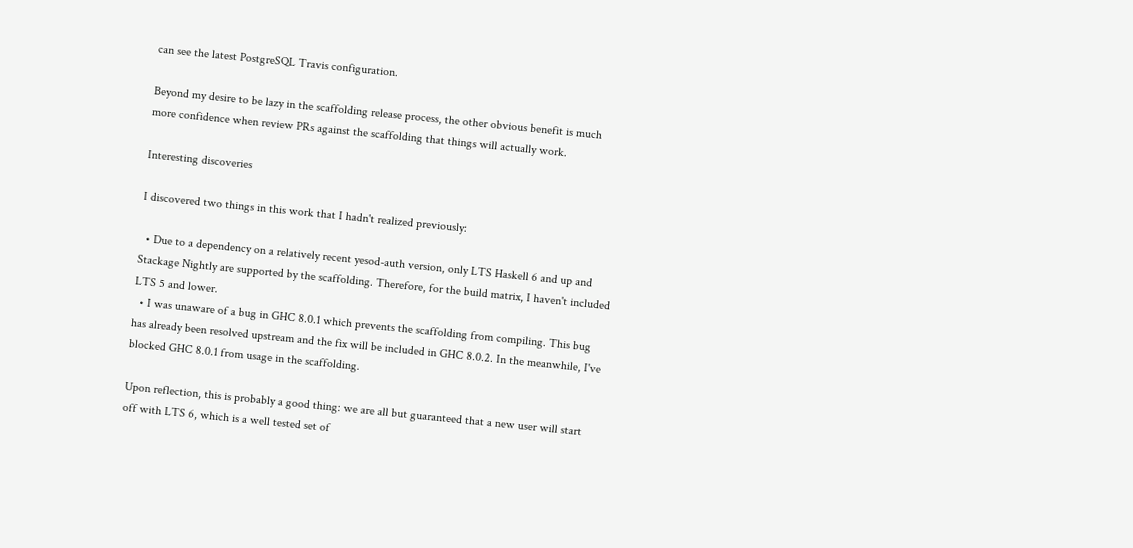can see the latest PostgreSQL Travis configuration.

Beyond my desire to be lazy in the scaffolding release process, the other obvious benefit is much more confidence when review PRs against the scaffolding that things will actually work.

Interesting discoveries

I discovered two things in this work that I hadn't realized previously:

  • Due to a dependency on a relatively recent yesod-auth version, only LTS Haskell 6 and up and Stackage Nightly are supported by the scaffolding. Therefore, for the build matrix, I haven't included LTS 5 and lower.
  • I was unaware of a bug in GHC 8.0.1 which prevents the scaffolding from compiling. This bug has already been resolved upstream and the fix will be included in GHC 8.0.2. In the meanwhile, I've blocked GHC 8.0.1 from usage in the scaffolding.

Upon reflection, this is probably a good thing: we are all but guaranteed that a new user will start off with LTS 6, which is a well tested set of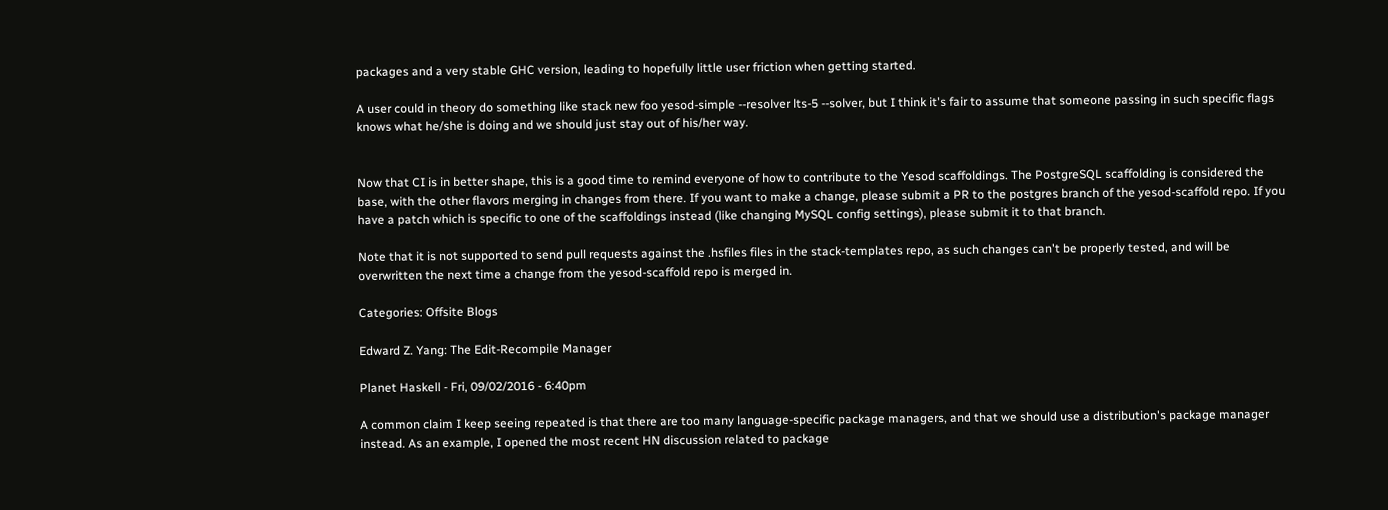packages and a very stable GHC version, leading to hopefully little user friction when getting started.

A user could in theory do something like stack new foo yesod-simple --resolver lts-5 --solver, but I think it's fair to assume that someone passing in such specific flags knows what he/she is doing and we should just stay out of his/her way.


Now that CI is in better shape, this is a good time to remind everyone of how to contribute to the Yesod scaffoldings. The PostgreSQL scaffolding is considered the base, with the other flavors merging in changes from there. If you want to make a change, please submit a PR to the postgres branch of the yesod-scaffold repo. If you have a patch which is specific to one of the scaffoldings instead (like changing MySQL config settings), please submit it to that branch.

Note that it is not supported to send pull requests against the .hsfiles files in the stack-templates repo, as such changes can't be properly tested, and will be overwritten the next time a change from the yesod-scaffold repo is merged in.

Categories: Offsite Blogs

Edward Z. Yang: The Edit-Recompile Manager

Planet Haskell - Fri, 09/02/2016 - 6:40pm

A common claim I keep seeing repeated is that there are too many language-specific package managers, and that we should use a distribution's package manager instead. As an example, I opened the most recent HN discussion related to package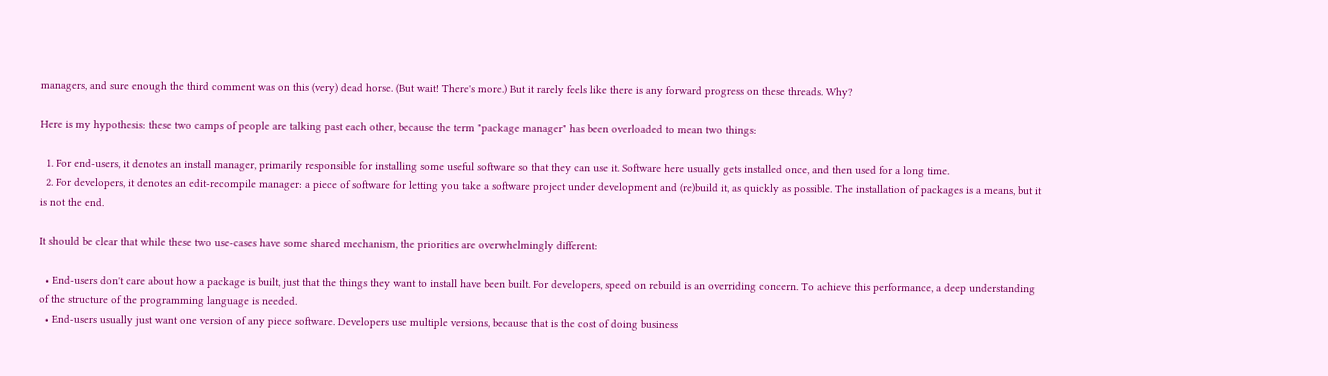managers, and sure enough the third comment was on this (very) dead horse. (But wait! There's more.) But it rarely feels like there is any forward progress on these threads. Why?

Here is my hypothesis: these two camps of people are talking past each other, because the term "package manager" has been overloaded to mean two things:

  1. For end-users, it denotes an install manager, primarily responsible for installing some useful software so that they can use it. Software here usually gets installed once, and then used for a long time.
  2. For developers, it denotes an edit-recompile manager: a piece of software for letting you take a software project under development and (re)build it, as quickly as possible. The installation of packages is a means, but it is not the end.

It should be clear that while these two use-cases have some shared mechanism, the priorities are overwhelmingly different:

  • End-users don't care about how a package is built, just that the things they want to install have been built. For developers, speed on rebuild is an overriding concern. To achieve this performance, a deep understanding of the structure of the programming language is needed.
  • End-users usually just want one version of any piece software. Developers use multiple versions, because that is the cost of doing business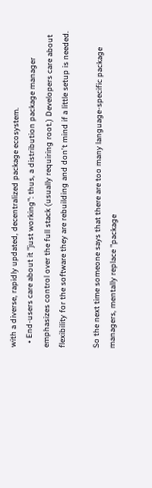with a diverse, rapidly updated, decentralized package ecosystem.
  • End-users care about it "just working": thus, a distribution package manager emphasizes control over the full stack (usually requiring root.) Developers care about flexibility for the software they are rebuilding and don't mind if a little setup is needed.

So the next time someone says that there are too many language-specific package managers, mentally replace "package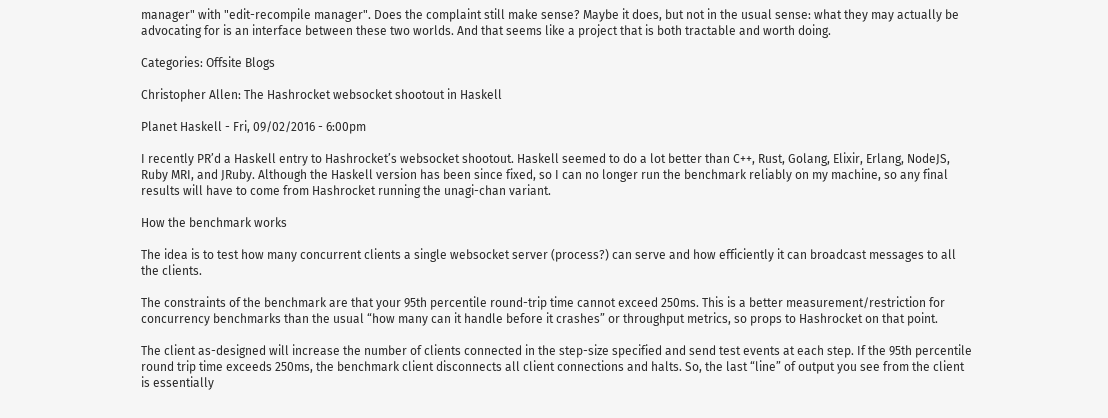manager" with "edit-recompile manager". Does the complaint still make sense? Maybe it does, but not in the usual sense: what they may actually be advocating for is an interface between these two worlds. And that seems like a project that is both tractable and worth doing.

Categories: Offsite Blogs

Christopher Allen: The Hashrocket websocket shootout in Haskell

Planet Haskell - Fri, 09/02/2016 - 6:00pm

I recently PR’d a Haskell entry to Hashrocket’s websocket shootout. Haskell seemed to do a lot better than C++, Rust, Golang, Elixir, Erlang, NodeJS, Ruby MRI, and JRuby. Although the Haskell version has been since fixed, so I can no longer run the benchmark reliably on my machine, so any final results will have to come from Hashrocket running the unagi-chan variant.

How the benchmark works

The idea is to test how many concurrent clients a single websocket server (process?) can serve and how efficiently it can broadcast messages to all the clients.

The constraints of the benchmark are that your 95th percentile round-trip time cannot exceed 250ms. This is a better measurement/restriction for concurrency benchmarks than the usual “how many can it handle before it crashes” or throughput metrics, so props to Hashrocket on that point.

The client as-designed will increase the number of clients connected in the step-size specified and send test events at each step. If the 95th percentile round trip time exceeds 250ms, the benchmark client disconnects all client connections and halts. So, the last “line” of output you see from the client is essentially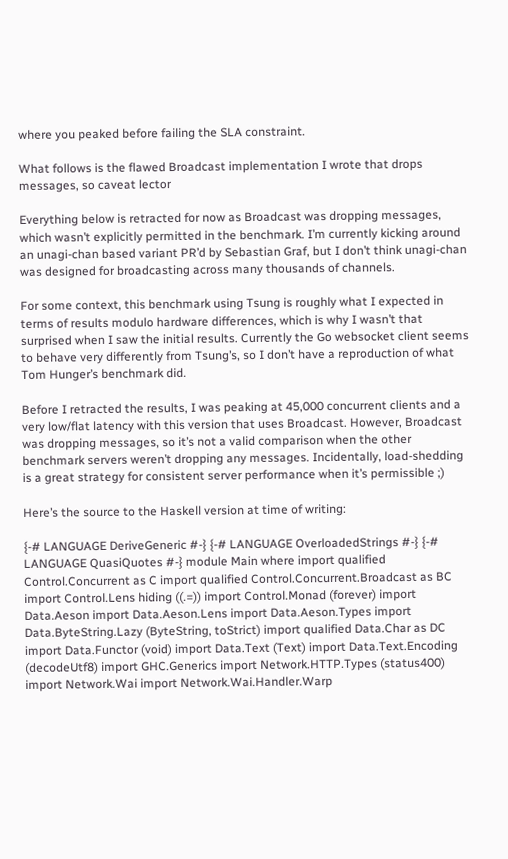where you peaked before failing the SLA constraint.

What follows is the flawed Broadcast implementation I wrote that drops messages, so caveat lector

Everything below is retracted for now as Broadcast was dropping messages, which wasn’t explicitly permitted in the benchmark. I’m currently kicking around an unagi-chan based variant PR’d by Sebastian Graf, but I don’t think unagi-chan was designed for broadcasting across many thousands of channels.

For some context, this benchmark using Tsung is roughly what I expected in terms of results modulo hardware differences, which is why I wasn’t that surprised when I saw the initial results. Currently the Go websocket client seems to behave very differently from Tsung’s, so I don’t have a reproduction of what Tom Hunger’s benchmark did.

Before I retracted the results, I was peaking at 45,000 concurrent clients and a very low/flat latency with this version that uses Broadcast. However, Broadcast was dropping messages, so it’s not a valid comparison when the other benchmark servers weren’t dropping any messages. Incidentally, load-shedding is a great strategy for consistent server performance when it’s permissible ;)

Here’s the source to the Haskell version at time of writing:

{-# LANGUAGE DeriveGeneric #-} {-# LANGUAGE OverloadedStrings #-} {-# LANGUAGE QuasiQuotes #-} module Main where import qualified Control.Concurrent as C import qualified Control.Concurrent.Broadcast as BC import Control.Lens hiding ((.=)) import Control.Monad (forever) import Data.Aeson import Data.Aeson.Lens import Data.Aeson.Types import Data.ByteString.Lazy (ByteString, toStrict) import qualified Data.Char as DC import Data.Functor (void) import Data.Text (Text) import Data.Text.Encoding (decodeUtf8) import GHC.Generics import Network.HTTP.Types (status400) import Network.Wai import Network.Wai.Handler.Warp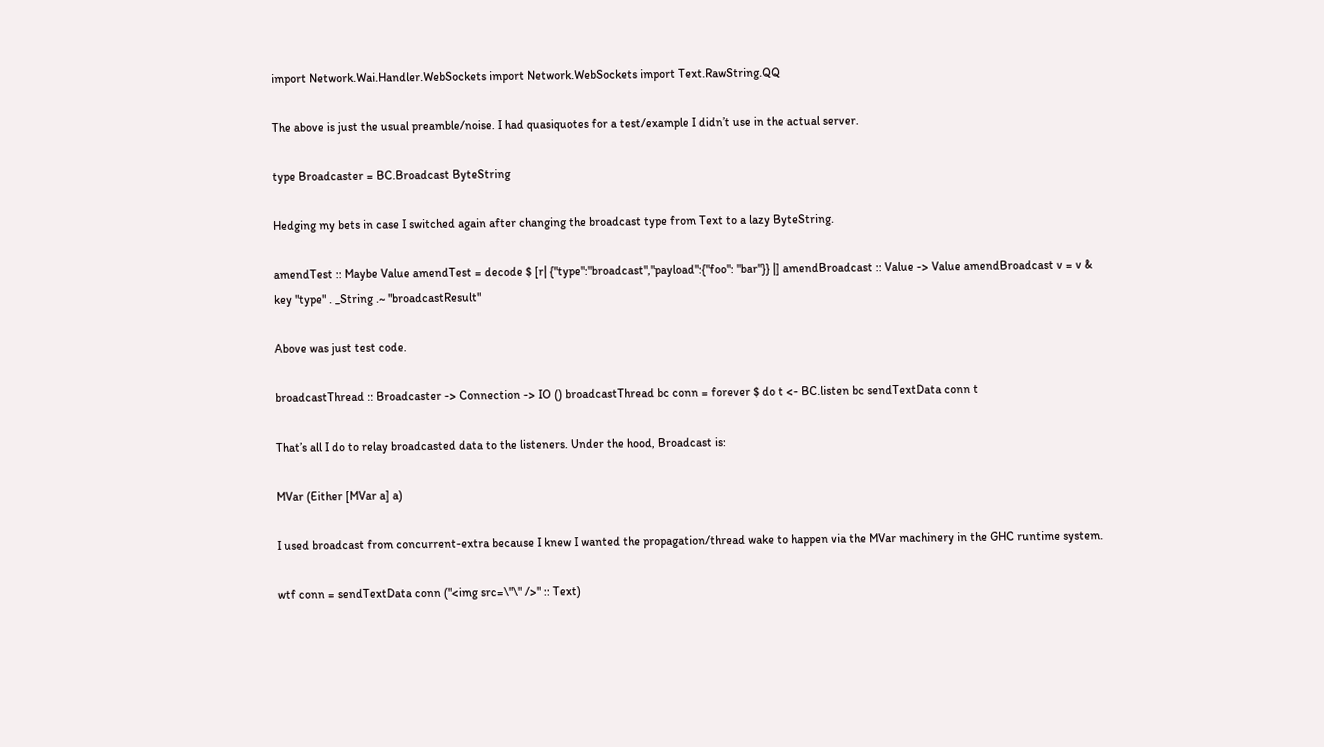import Network.Wai.Handler.WebSockets import Network.WebSockets import Text.RawString.QQ

The above is just the usual preamble/noise. I had quasiquotes for a test/example I didn’t use in the actual server.

type Broadcaster = BC.Broadcast ByteString

Hedging my bets in case I switched again after changing the broadcast type from Text to a lazy ByteString.

amendTest :: Maybe Value amendTest = decode $ [r| {"type":"broadcast","payload":{"foo": "bar"}} |] amendBroadcast :: Value -> Value amendBroadcast v = v & key "type" . _String .~ "broadcastResult"

Above was just test code.

broadcastThread :: Broadcaster -> Connection -> IO () broadcastThread bc conn = forever $ do t <- BC.listen bc sendTextData conn t

That’s all I do to relay broadcasted data to the listeners. Under the hood, Broadcast is:

MVar (Either [MVar a] a)

I used broadcast from concurrent-extra because I knew I wanted the propagation/thread wake to happen via the MVar machinery in the GHC runtime system.

wtf conn = sendTextData conn ("<img src=\"\" />" :: Text)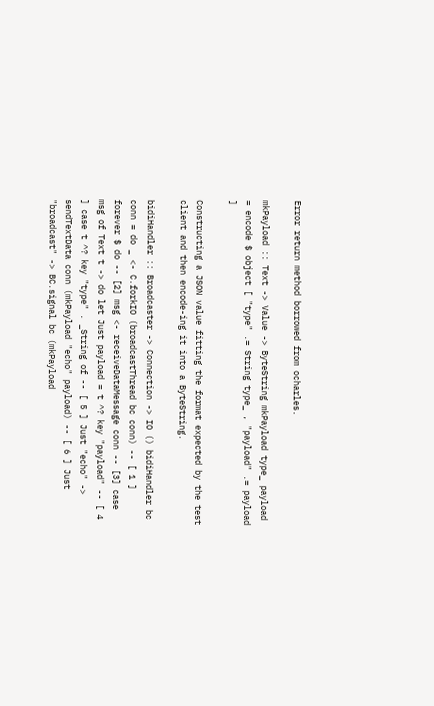Error return method borrowed from ocharles.

mkPayload :: Text -> Value -> ByteString mkPayload type_ payload = encode $ object [ "type" .= String type_ , "payload" .= payload ]

Constructing a JSON value fitting the format expected by the test client and then encode-ing it into a ByteString.

bidiHandler :: Broadcaster -> Connection -> IO () bidiHandler bc conn = do _ <- C.forkIO (broadcastThread bc conn) -- [ 1 ] forever $ do -- [2] msg <- receiveDataMessage conn -- [3] case msg of Text t -> do let Just payload = t ^? key "payload" -- [ 4 ] case t ^? key "type" . _String of -- [ 5 ] Just "echo" -> sendTextData conn (mkPayload "echo" payload) -- [ 6 ] Just "broadcast" -> BC.signal bc (mkPayload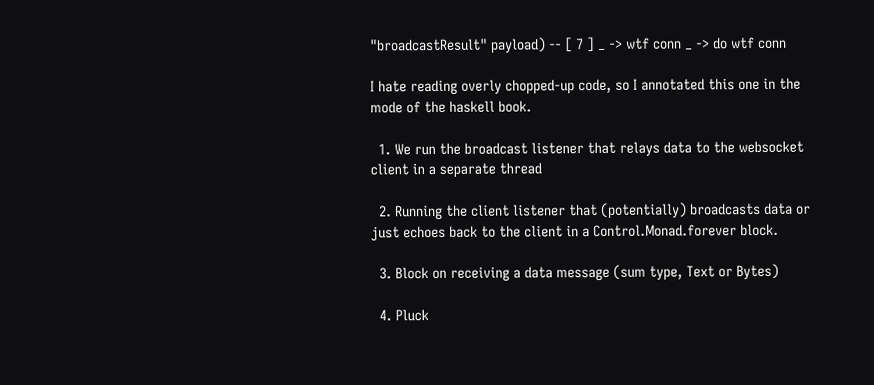"broadcastResult" payload) -- [ 7 ] _ -> wtf conn _ -> do wtf conn

I hate reading overly chopped-up code, so I annotated this one in the mode of the haskell book.

  1. We run the broadcast listener that relays data to the websocket client in a separate thread

  2. Running the client listener that (potentially) broadcasts data or just echoes back to the client in a Control.Monad.forever block.

  3. Block on receiving a data message (sum type, Text or Bytes)

  4. Pluck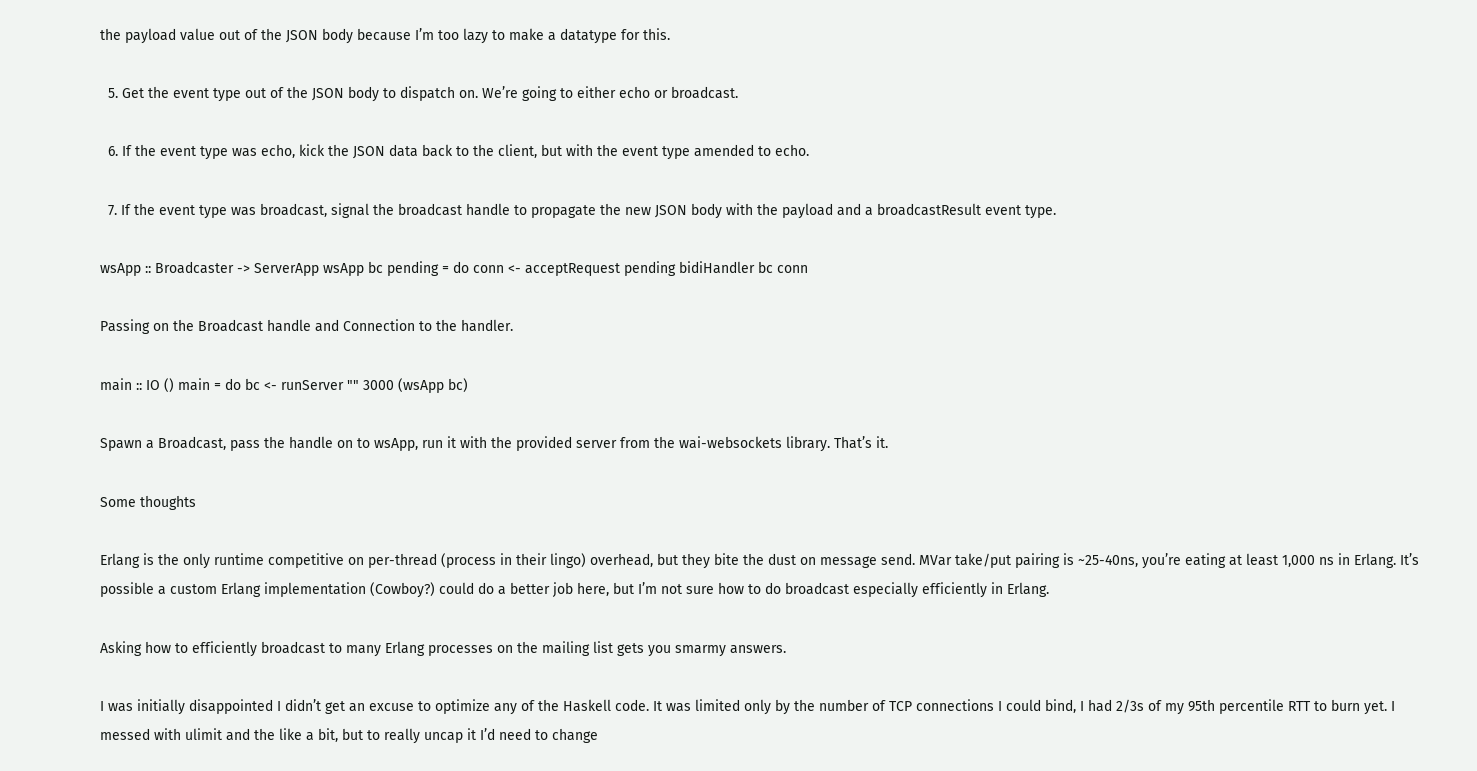the payload value out of the JSON body because I’m too lazy to make a datatype for this.

  5. Get the event type out of the JSON body to dispatch on. We’re going to either echo or broadcast.

  6. If the event type was echo, kick the JSON data back to the client, but with the event type amended to echo.

  7. If the event type was broadcast, signal the broadcast handle to propagate the new JSON body with the payload and a broadcastResult event type.

wsApp :: Broadcaster -> ServerApp wsApp bc pending = do conn <- acceptRequest pending bidiHandler bc conn

Passing on the Broadcast handle and Connection to the handler.

main :: IO () main = do bc <- runServer "" 3000 (wsApp bc)

Spawn a Broadcast, pass the handle on to wsApp, run it with the provided server from the wai-websockets library. That’s it.

Some thoughts

Erlang is the only runtime competitive on per-thread (process in their lingo) overhead, but they bite the dust on message send. MVar take/put pairing is ~25-40ns, you’re eating at least 1,000 ns in Erlang. It’s possible a custom Erlang implementation (Cowboy?) could do a better job here, but I’m not sure how to do broadcast especially efficiently in Erlang.

Asking how to efficiently broadcast to many Erlang processes on the mailing list gets you smarmy answers.

I was initially disappointed I didn’t get an excuse to optimize any of the Haskell code. It was limited only by the number of TCP connections I could bind, I had 2/3s of my 95th percentile RTT to burn yet. I messed with ulimit and the like a bit, but to really uncap it I’d need to change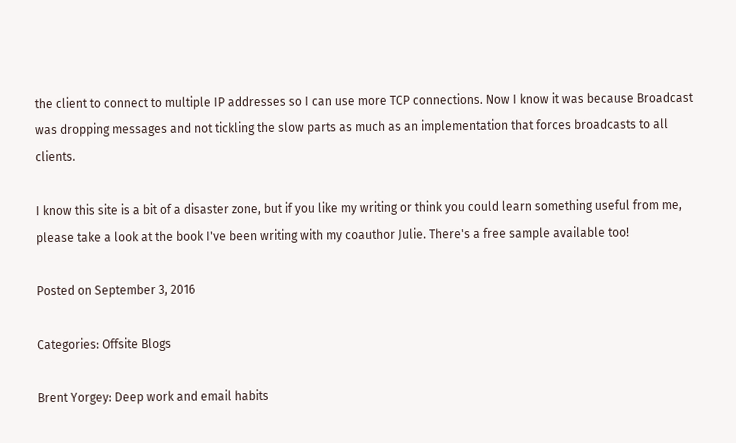the client to connect to multiple IP addresses so I can use more TCP connections. Now I know it was because Broadcast was dropping messages and not tickling the slow parts as much as an implementation that forces broadcasts to all clients.

I know this site is a bit of a disaster zone, but if you like my writing or think you could learn something useful from me, please take a look at the book I've been writing with my coauthor Julie. There's a free sample available too!

Posted on September 3, 2016

Categories: Offsite Blogs

Brent Yorgey: Deep work and email habits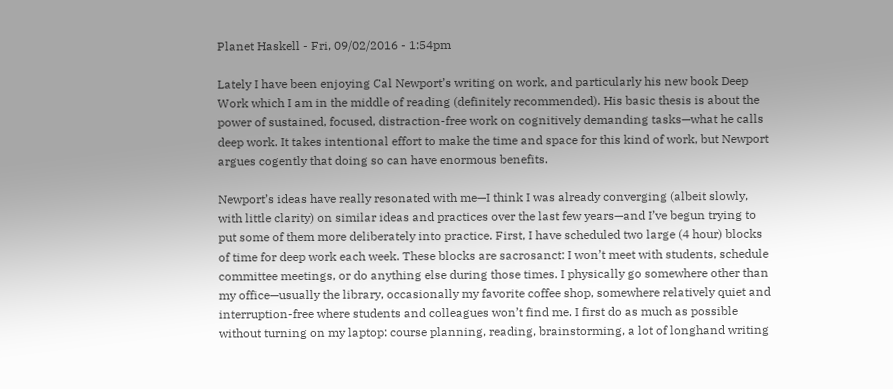Planet Haskell - Fri, 09/02/2016 - 1:54pm

Lately I have been enjoying Cal Newport’s writing on work, and particularly his new book Deep Work which I am in the middle of reading (definitely recommended). His basic thesis is about the power of sustained, focused, distraction-free work on cognitively demanding tasks—what he calls deep work. It takes intentional effort to make the time and space for this kind of work, but Newport argues cogently that doing so can have enormous benefits.

Newport’s ideas have really resonated with me—I think I was already converging (albeit slowly, with little clarity) on similar ideas and practices over the last few years—and I’ve begun trying to put some of them more deliberately into practice. First, I have scheduled two large (4 hour) blocks of time for deep work each week. These blocks are sacrosanct: I won’t meet with students, schedule committee meetings, or do anything else during those times. I physically go somewhere other than my office—usually the library, occasionally my favorite coffee shop, somewhere relatively quiet and interruption-free where students and colleagues won’t find me. I first do as much as possible without turning on my laptop: course planning, reading, brainstorming, a lot of longhand writing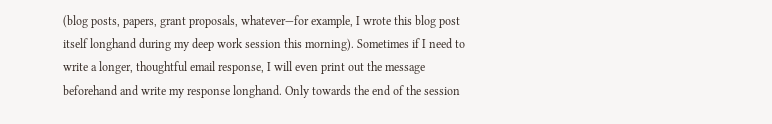(blog posts, papers, grant proposals, whatever—for example, I wrote this blog post itself longhand during my deep work session this morning). Sometimes if I need to write a longer, thoughtful email response, I will even print out the message beforehand and write my response longhand. Only towards the end of the session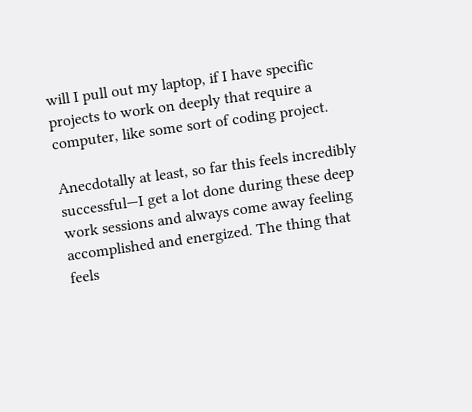will I pull out my laptop, if I have specific projects to work on deeply that require a computer, like some sort of coding project.

Anecdotally at least, so far this feels incredibly successful—I get a lot done during these deep work sessions and always come away feeling accomplished and energized. The thing that feels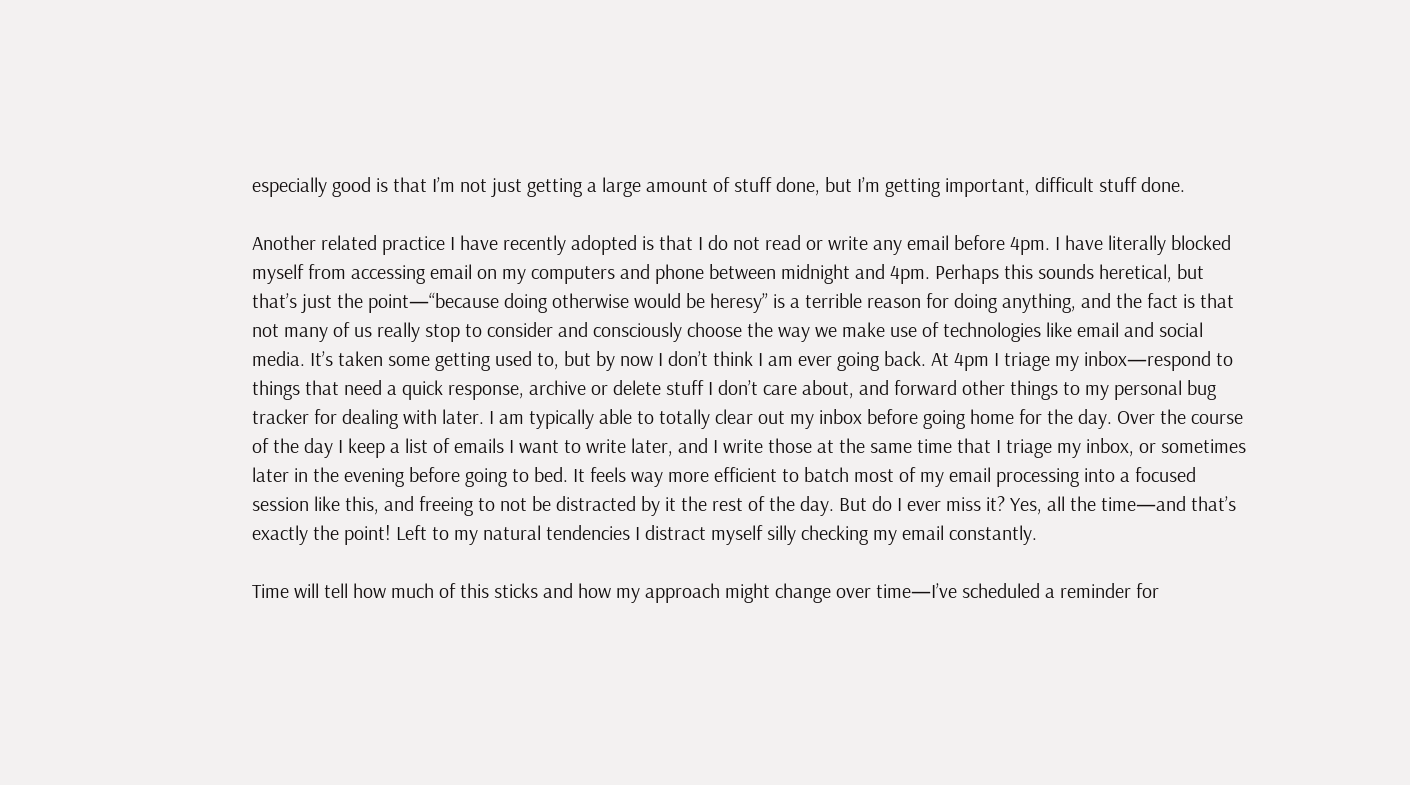especially good is that I’m not just getting a large amount of stuff done, but I’m getting important, difficult stuff done.

Another related practice I have recently adopted is that I do not read or write any email before 4pm. I have literally blocked myself from accessing email on my computers and phone between midnight and 4pm. Perhaps this sounds heretical, but that’s just the point—“because doing otherwise would be heresy” is a terrible reason for doing anything, and the fact is that not many of us really stop to consider and consciously choose the way we make use of technologies like email and social media. It’s taken some getting used to, but by now I don’t think I am ever going back. At 4pm I triage my inbox—respond to things that need a quick response, archive or delete stuff I don’t care about, and forward other things to my personal bug tracker for dealing with later. I am typically able to totally clear out my inbox before going home for the day. Over the course of the day I keep a list of emails I want to write later, and I write those at the same time that I triage my inbox, or sometimes later in the evening before going to bed. It feels way more efficient to batch most of my email processing into a focused session like this, and freeing to not be distracted by it the rest of the day. But do I ever miss it? Yes, all the time—and that’s exactly the point! Left to my natural tendencies I distract myself silly checking my email constantly.

Time will tell how much of this sticks and how my approach might change over time—I’ve scheduled a reminder for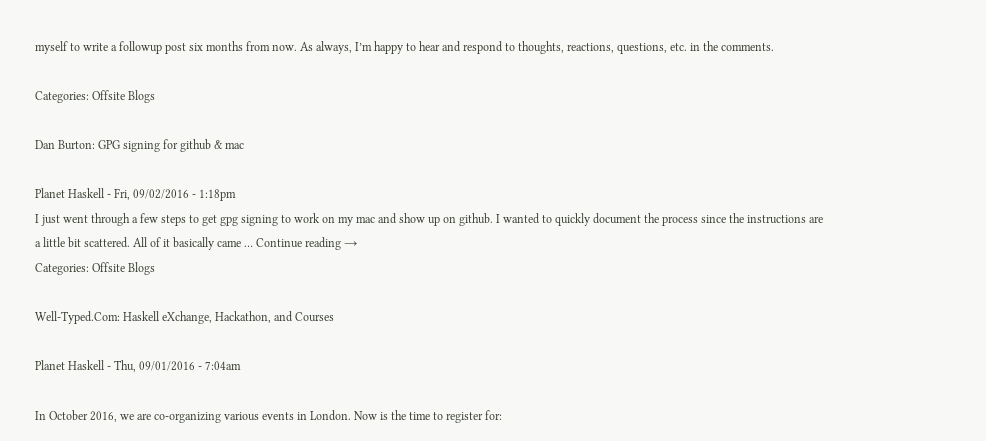myself to write a followup post six months from now. As always, I’m happy to hear and respond to thoughts, reactions, questions, etc. in the comments.

Categories: Offsite Blogs

Dan Burton: GPG signing for github & mac

Planet Haskell - Fri, 09/02/2016 - 1:18pm
I just went through a few steps to get gpg signing to work on my mac and show up on github. I wanted to quickly document the process since the instructions are a little bit scattered. All of it basically came … Continue reading →
Categories: Offsite Blogs

Well-Typed.Com: Haskell eXchange, Hackathon, and Courses

Planet Haskell - Thu, 09/01/2016 - 7:04am

In October 2016, we are co-organizing various events in London. Now is the time to register for: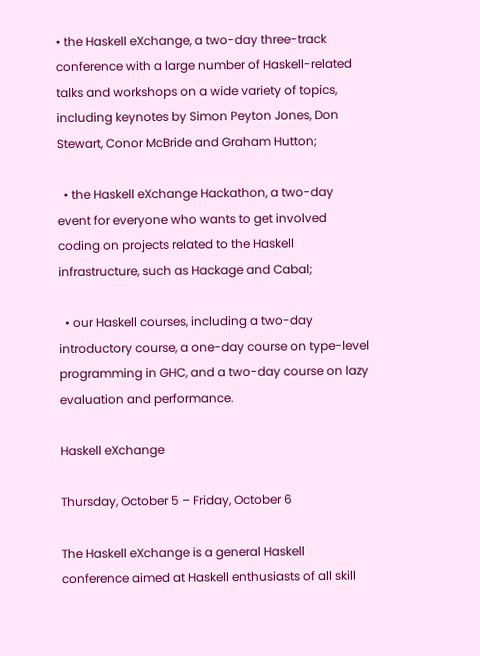• the Haskell eXchange, a two-day three-track conference with a large number of Haskell-related talks and workshops on a wide variety of topics, including keynotes by Simon Peyton Jones, Don Stewart, Conor McBride and Graham Hutton;

  • the Haskell eXchange Hackathon, a two-day event for everyone who wants to get involved coding on projects related to the Haskell infrastructure, such as Hackage and Cabal;

  • our Haskell courses, including a two-day introductory course, a one-day course on type-level programming in GHC, and a two-day course on lazy evaluation and performance.

Haskell eXchange

Thursday, October 5 – Friday, October 6

The Haskell eXchange is a general Haskell conference aimed at Haskell enthusiasts of all skill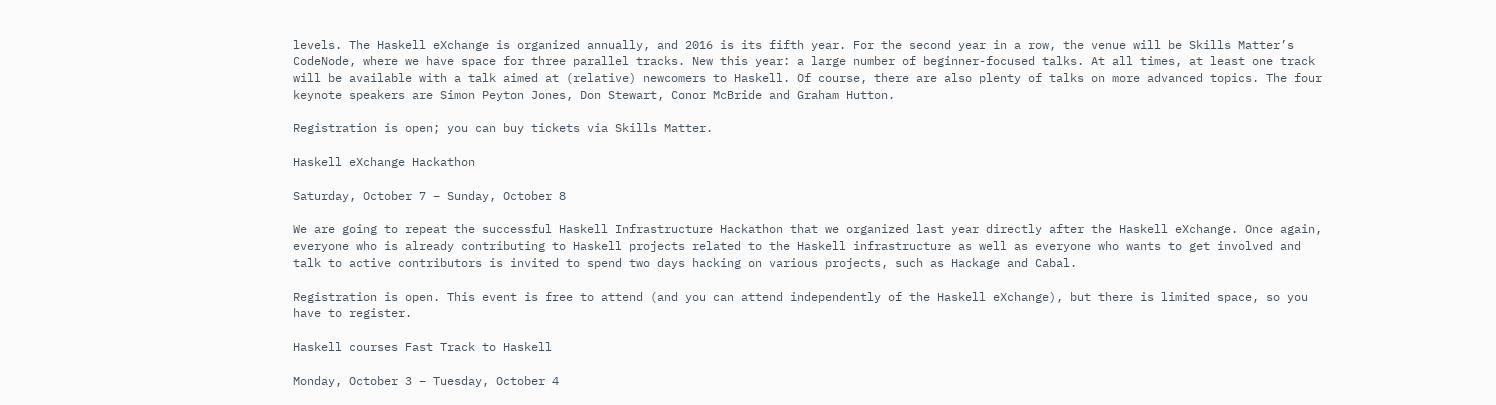levels. The Haskell eXchange is organized annually, and 2016 is its fifth year. For the second year in a row, the venue will be Skills Matter’s CodeNode, where we have space for three parallel tracks. New this year: a large number of beginner-focused talks. At all times, at least one track will be available with a talk aimed at (relative) newcomers to Haskell. Of course, there are also plenty of talks on more advanced topics. The four keynote speakers are Simon Peyton Jones, Don Stewart, Conor McBride and Graham Hutton.

Registration is open; you can buy tickets via Skills Matter.

Haskell eXchange Hackathon

Saturday, October 7 – Sunday, October 8

We are going to repeat the successful Haskell Infrastructure Hackathon that we organized last year directly after the Haskell eXchange. Once again, everyone who is already contributing to Haskell projects related to the Haskell infrastructure as well as everyone who wants to get involved and talk to active contributors is invited to spend two days hacking on various projects, such as Hackage and Cabal.

Registration is open. This event is free to attend (and you can attend independently of the Haskell eXchange), but there is limited space, so you have to register.

Haskell courses Fast Track to Haskell

Monday, October 3 – Tuesday, October 4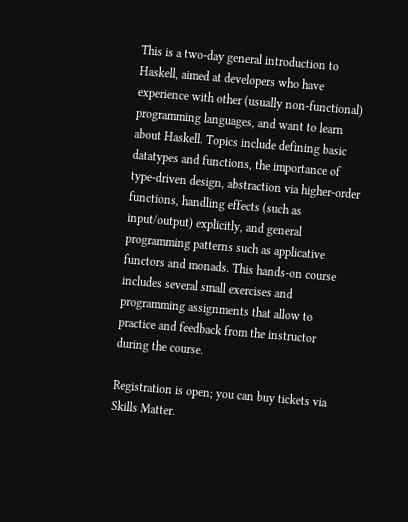This is a two-day general introduction to Haskell, aimed at developers who have experience with other (usually non-functional) programming languages, and want to learn about Haskell. Topics include defining basic datatypes and functions, the importance of type-driven design, abstraction via higher-order functions, handling effects (such as input/output) explicitly, and general programming patterns such as applicative functors and monads. This hands-on course includes several small exercises and programming assignments that allow to practice and feedback from the instructor during the course.

Registration is open; you can buy tickets via Skills Matter.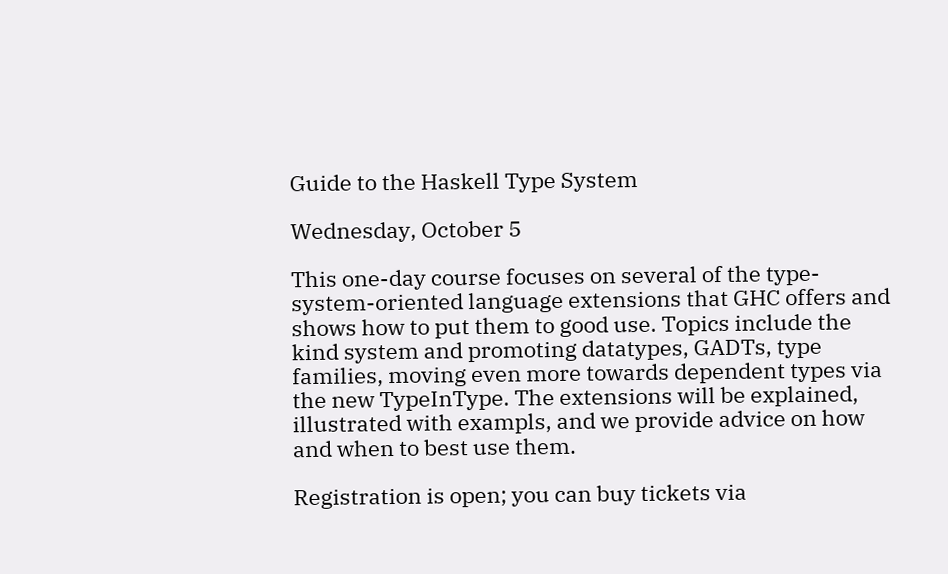Guide to the Haskell Type System

Wednesday, October 5

This one-day course focuses on several of the type-system-oriented language extensions that GHC offers and shows how to put them to good use. Topics include the kind system and promoting datatypes, GADTs, type families, moving even more towards dependent types via the new TypeInType. The extensions will be explained, illustrated with exampls, and we provide advice on how and when to best use them.

Registration is open; you can buy tickets via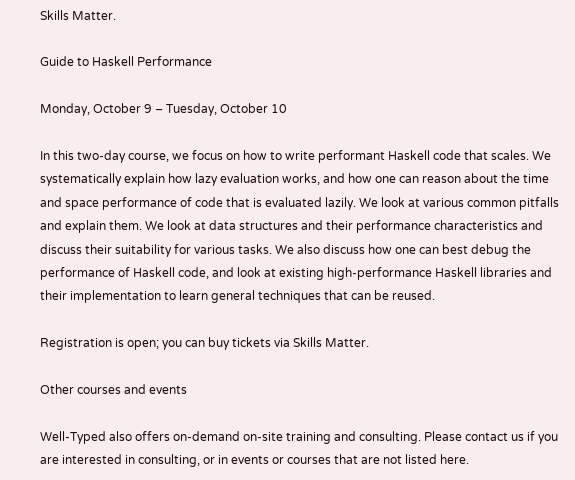Skills Matter.

Guide to Haskell Performance

Monday, October 9 – Tuesday, October 10

In this two-day course, we focus on how to write performant Haskell code that scales. We systematically explain how lazy evaluation works, and how one can reason about the time and space performance of code that is evaluated lazily. We look at various common pitfalls and explain them. We look at data structures and their performance characteristics and discuss their suitability for various tasks. We also discuss how one can best debug the performance of Haskell code, and look at existing high-performance Haskell libraries and their implementation to learn general techniques that can be reused.

Registration is open; you can buy tickets via Skills Matter.

Other courses and events

Well-Typed also offers on-demand on-site training and consulting. Please contact us if you are interested in consulting, or in events or courses that are not listed here.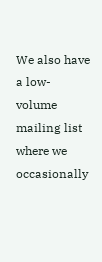We also have a low-volume mailing list where we occasionally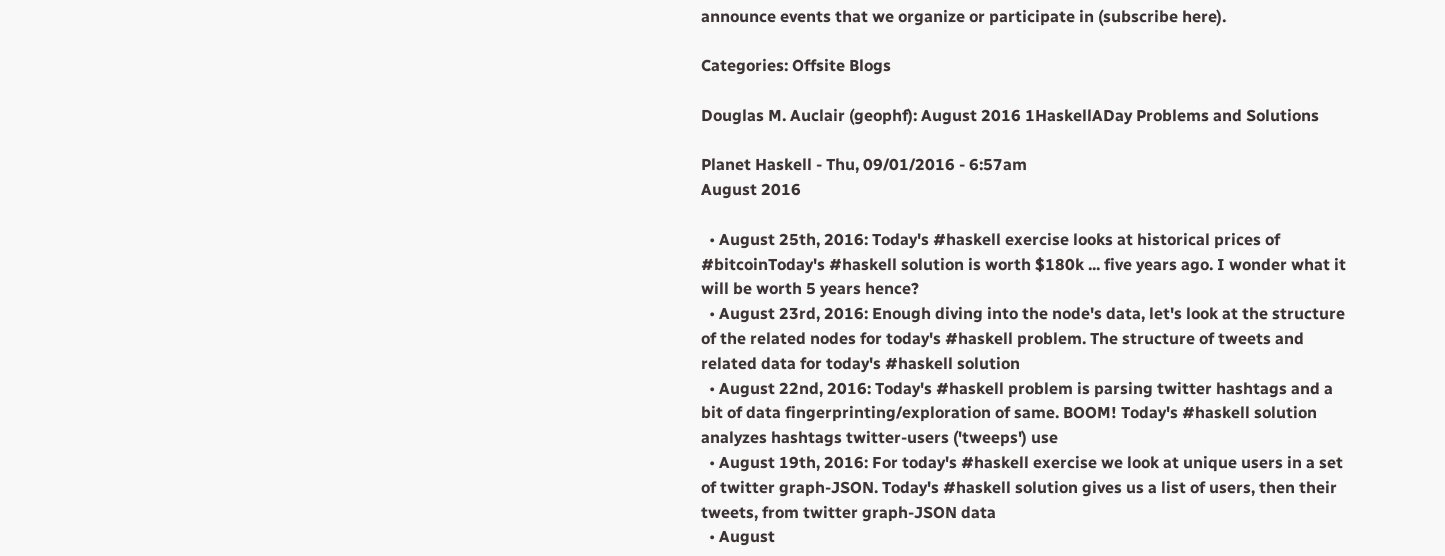announce events that we organize or participate in (subscribe here).

Categories: Offsite Blogs

Douglas M. Auclair (geophf): August 2016 1HaskellADay Problems and Solutions

Planet Haskell - Thu, 09/01/2016 - 6:57am
August 2016

  • August 25th, 2016: Today's #haskell exercise looks at historical prices of #bitcoinToday's #haskell solution is worth $180k ... five years ago. I wonder what it will be worth 5 years hence?
  • August 23rd, 2016: Enough diving into the node's data, let's look at the structure of the related nodes for today's #haskell problem. The structure of tweets and related data for today's #haskell solution
  • August 22nd, 2016: Today's #haskell problem is parsing twitter hashtags and a bit of data fingerprinting/exploration of same. BOOM! Today's #haskell solution analyzes hashtags twitter-users ('tweeps') use
  • August 19th, 2016: For today's #haskell exercise we look at unique users in a set of twitter graph-JSON. Today's #haskell solution gives us a list of users, then their tweets, from twitter graph-JSON data
  • August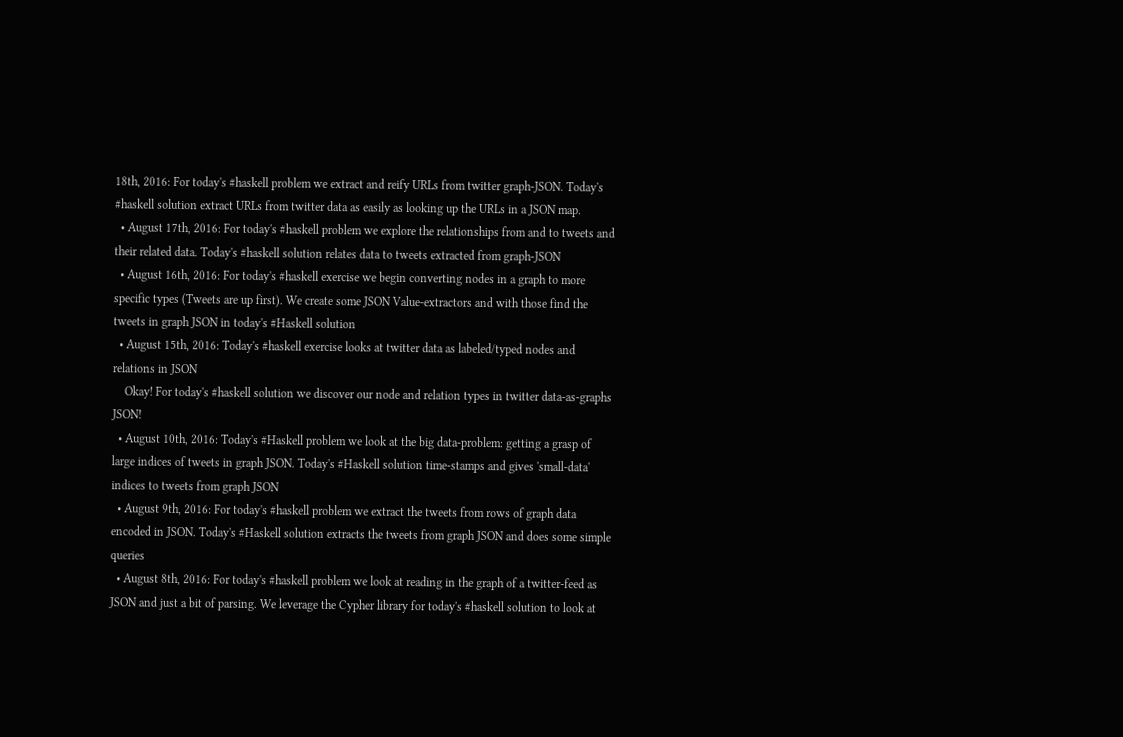18th, 2016: For today's #haskell problem we extract and reify URLs from twitter graph-JSON. Today's #haskell solution extract URLs from twitter data as easily as looking up the URLs in a JSON map.
  • August 17th, 2016: For today's #haskell problem we explore the relationships from and to tweets and their related data. Today's #haskell solution relates data to tweets extracted from graph-JSON
  • August 16th, 2016: For today's #haskell exercise we begin converting nodes in a graph to more specific types (Tweets are up first). We create some JSON Value-extractors and with those find the tweets in graph JSON in today's #Haskell solution
  • August 15th, 2016: Today's #haskell exercise looks at twitter data as labeled/typed nodes and relations in JSON
    Okay! For today's #haskell solution we discover our node and relation types in twitter data-as-graphs JSON!
  • August 10th, 2016: Today's #Haskell problem we look at the big data-problem: getting a grasp of large indices of tweets in graph JSON. Today's #Haskell solution time-stamps and gives 'small-data' indices to tweets from graph JSON
  • August 9th, 2016: For today's #haskell problem we extract the tweets from rows of graph data encoded in JSON. Today's #Haskell solution extracts the tweets from graph JSON and does some simple queries
  • August 8th, 2016: For today's #haskell problem we look at reading in the graph of a twitter-feed as JSON and just a bit of parsing. We leverage the Cypher library for today's #haskell solution to look at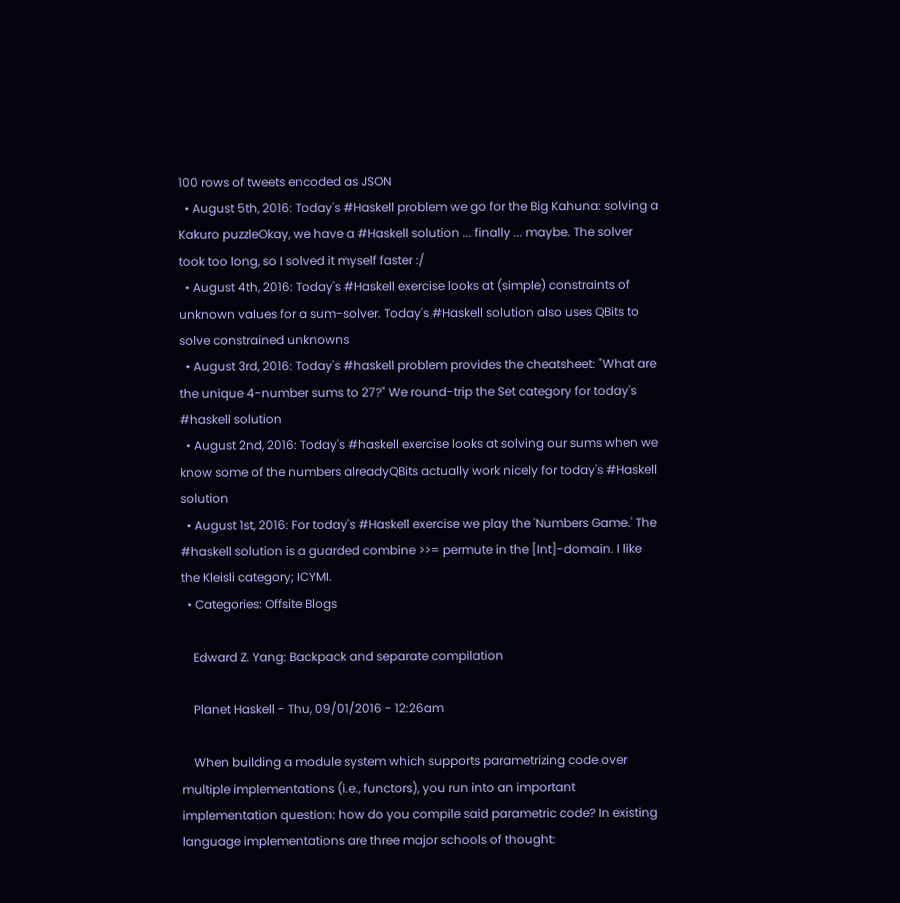100 rows of tweets encoded as JSON
  • August 5th, 2016: Today's #Haskell problem we go for the Big Kahuna: solving a Kakuro puzzleOkay, we have a #Haskell solution ... finally ... maybe. The solver took too long, so I solved it myself faster :/
  • August 4th, 2016: Today's #Haskell exercise looks at (simple) constraints of unknown values for a sum-solver. Today's #Haskell solution also uses QBits to solve constrained unknowns
  • August 3rd, 2016: Today's #haskell problem provides the cheatsheet: "What are the unique 4-number sums to 27?" We round-trip the Set category for today's #haskell solution
  • August 2nd, 2016: Today's #haskell exercise looks at solving our sums when we know some of the numbers alreadyQBits actually work nicely for today's #Haskell solution
  • August 1st, 2016: For today's #Haskell exercise we play the 'Numbers Game.' The #haskell solution is a guarded combine >>= permute in the [Int]-domain. I like the Kleisli category; ICYMI.
  • Categories: Offsite Blogs

    Edward Z. Yang: Backpack and separate compilation

    Planet Haskell - Thu, 09/01/2016 - 12:26am

    When building a module system which supports parametrizing code over multiple implementations (i.e., functors), you run into an important implementation question: how do you compile said parametric code? In existing language implementations are three major schools of thought: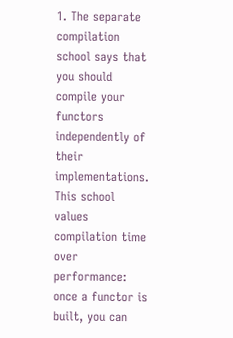1. The separate compilation school says that you should compile your functors independently of their implementations. This school values compilation time over performance: once a functor is built, you can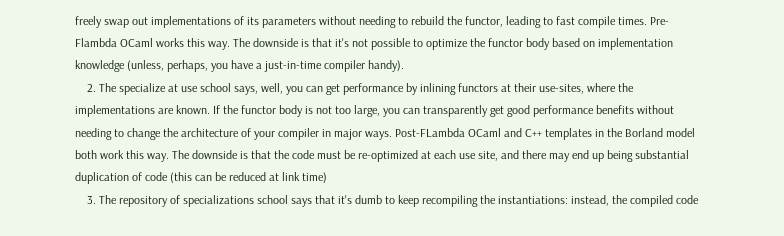freely swap out implementations of its parameters without needing to rebuild the functor, leading to fast compile times. Pre-Flambda OCaml works this way. The downside is that it's not possible to optimize the functor body based on implementation knowledge (unless, perhaps, you have a just-in-time compiler handy).
    2. The specialize at use school says, well, you can get performance by inlining functors at their use-sites, where the implementations are known. If the functor body is not too large, you can transparently get good performance benefits without needing to change the architecture of your compiler in major ways. Post-FLambda OCaml and C++ templates in the Borland model both work this way. The downside is that the code must be re-optimized at each use site, and there may end up being substantial duplication of code (this can be reduced at link time)
    3. The repository of specializations school says that it's dumb to keep recompiling the instantiations: instead, the compiled code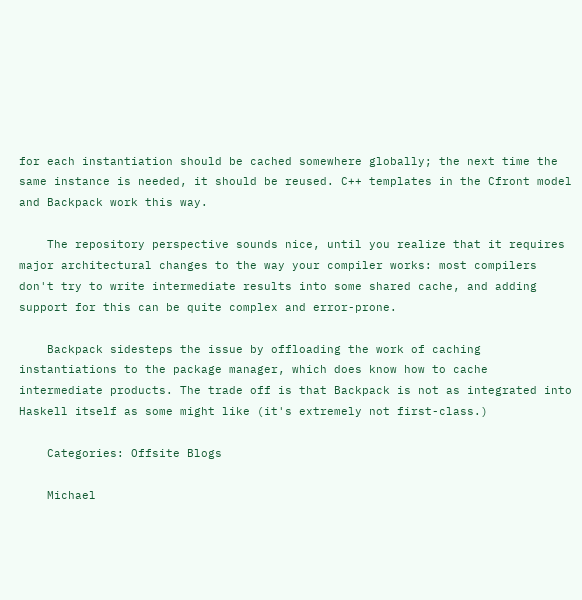for each instantiation should be cached somewhere globally; the next time the same instance is needed, it should be reused. C++ templates in the Cfront model and Backpack work this way.

    The repository perspective sounds nice, until you realize that it requires major architectural changes to the way your compiler works: most compilers don't try to write intermediate results into some shared cache, and adding support for this can be quite complex and error-prone.

    Backpack sidesteps the issue by offloading the work of caching instantiations to the package manager, which does know how to cache intermediate products. The trade off is that Backpack is not as integrated into Haskell itself as some might like (it's extremely not first-class.)

    Categories: Offsite Blogs

    Michael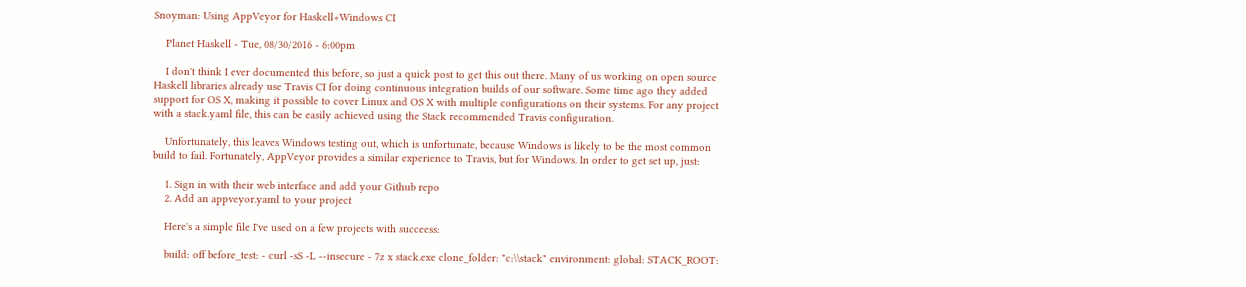Snoyman: Using AppVeyor for Haskell+Windows CI

    Planet Haskell - Tue, 08/30/2016 - 6:00pm

    I don't think I ever documented this before, so just a quick post to get this out there. Many of us working on open source Haskell libraries already use Travis CI for doing continuous integration builds of our software. Some time ago they added support for OS X, making it possible to cover Linux and OS X with multiple configurations on their systems. For any project with a stack.yaml file, this can be easily achieved using the Stack recommended Travis configuration.

    Unfortunately, this leaves Windows testing out, which is unfortunate, because Windows is likely to be the most common build to fail. Fortunately, AppVeyor provides a similar experience to Travis, but for Windows. In order to get set up, just:

    1. Sign in with their web interface and add your Github repo
    2. Add an appveyor.yaml to your project

    Here's a simple file I've used on a few projects with succeess:

    build: off before_test: - curl -sS -L --insecure - 7z x stack.exe clone_folder: "c:\\stack" environment: global: STACK_ROOT: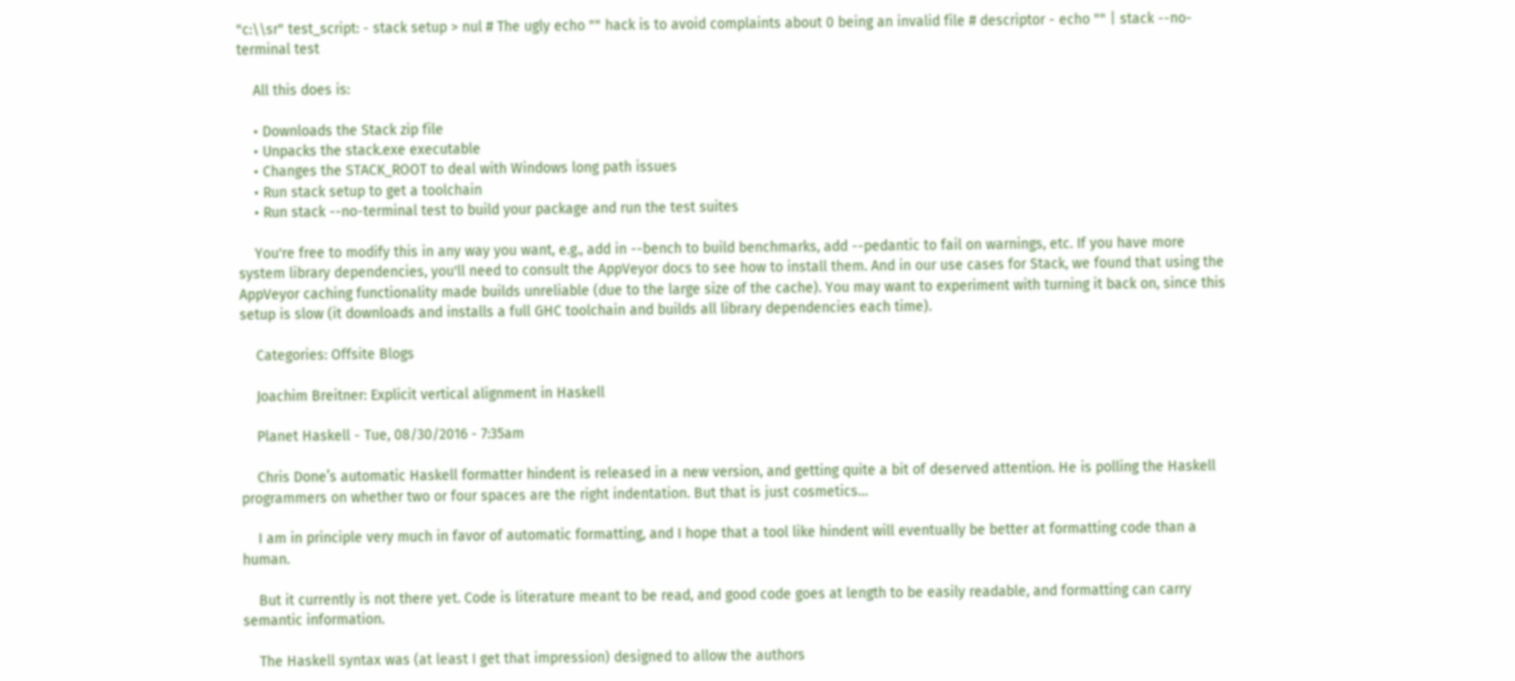"c:\\sr" test_script: - stack setup > nul # The ugly echo "" hack is to avoid complaints about 0 being an invalid file # descriptor - echo "" | stack --no-terminal test

    All this does is:

    • Downloads the Stack zip file
    • Unpacks the stack.exe executable
    • Changes the STACK_ROOT to deal with Windows long path issues
    • Run stack setup to get a toolchain
    • Run stack --no-terminal test to build your package and run the test suites

    You're free to modify this in any way you want, e.g., add in --bench to build benchmarks, add --pedantic to fail on warnings, etc. If you have more system library dependencies, you'll need to consult the AppVeyor docs to see how to install them. And in our use cases for Stack, we found that using the AppVeyor caching functionality made builds unreliable (due to the large size of the cache). You may want to experiment with turning it back on, since this setup is slow (it downloads and installs a full GHC toolchain and builds all library dependencies each time).

    Categories: Offsite Blogs

    Joachim Breitner: Explicit vertical alignment in Haskell

    Planet Haskell - Tue, 08/30/2016 - 7:35am

    Chris Done’s automatic Haskell formatter hindent is released in a new version, and getting quite a bit of deserved attention. He is polling the Haskell programmers on whether two or four spaces are the right indentation. But that is just cosmetics…

    I am in principle very much in favor of automatic formatting, and I hope that a tool like hindent will eventually be better at formatting code than a human.

    But it currently is not there yet. Code is literature meant to be read, and good code goes at length to be easily readable, and formatting can carry semantic information.

    The Haskell syntax was (at least I get that impression) designed to allow the authors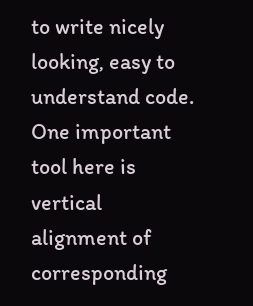to write nicely looking, easy to understand code. One important tool here is vertical alignment of corresponding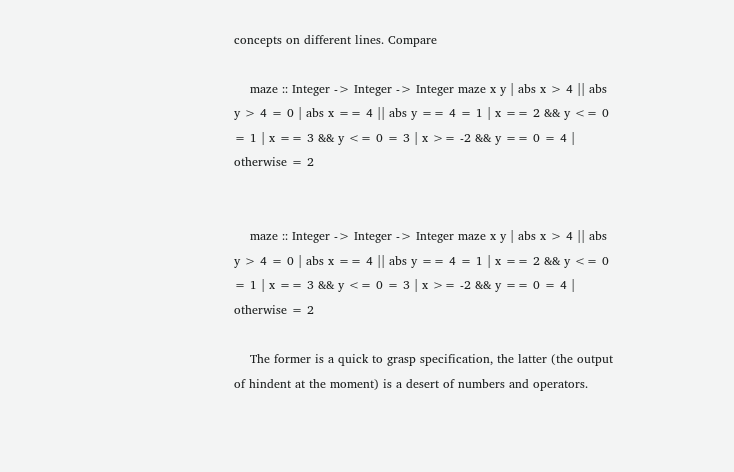concepts on different lines. Compare

    maze :: Integer -> Integer -> Integer maze x y | abs x > 4 || abs y > 4 = 0 | abs x == 4 || abs y == 4 = 1 | x == 2 && y <= 0 = 1 | x == 3 && y <= 0 = 3 | x >= -2 && y == 0 = 4 | otherwise = 2


    maze :: Integer -> Integer -> Integer maze x y | abs x > 4 || abs y > 4 = 0 | abs x == 4 || abs y == 4 = 1 | x == 2 && y <= 0 = 1 | x == 3 && y <= 0 = 3 | x >= -2 && y == 0 = 4 | otherwise = 2

    The former is a quick to grasp specification, the latter (the output of hindent at the moment) is a desert of numbers and operators.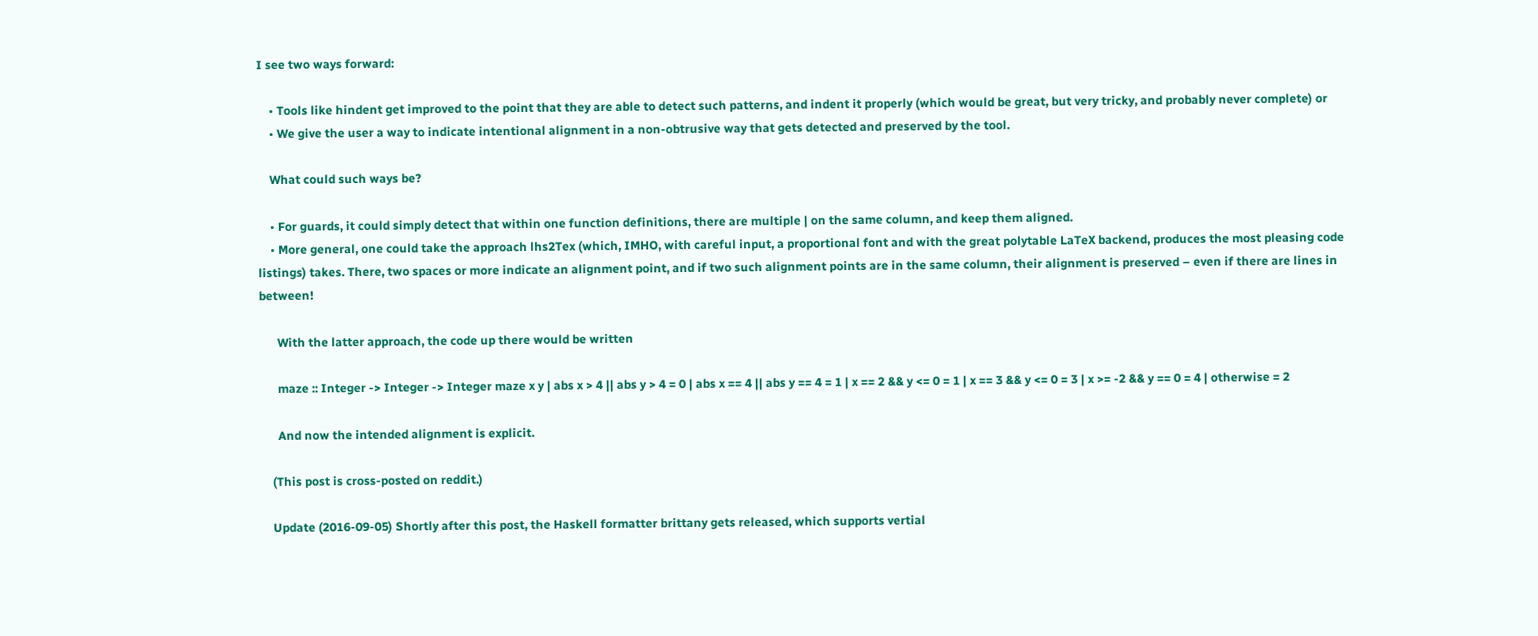I see two ways forward:

    • Tools like hindent get improved to the point that they are able to detect such patterns, and indent it properly (which would be great, but very tricky, and probably never complete) or
    • We give the user a way to indicate intentional alignment in a non-obtrusive way that gets detected and preserved by the tool.

    What could such ways be?

    • For guards, it could simply detect that within one function definitions, there are multiple | on the same column, and keep them aligned.
    • More general, one could take the approach lhs2Tex (which, IMHO, with careful input, a proportional font and with the great polytable LaTeX backend, produces the most pleasing code listings) takes. There, two spaces or more indicate an alignment point, and if two such alignment points are in the same column, their alignment is preserved – even if there are lines in between!

      With the latter approach, the code up there would be written

      maze :: Integer -> Integer -> Integer maze x y | abs x > 4 || abs y > 4 = 0 | abs x == 4 || abs y == 4 = 1 | x == 2 && y <= 0 = 1 | x == 3 && y <= 0 = 3 | x >= -2 && y == 0 = 4 | otherwise = 2

      And now the intended alignment is explicit.

    (This post is cross-posted on reddit.)

    Update (2016-09-05) Shortly after this post, the Haskell formatter brittany gets released, which supports vertial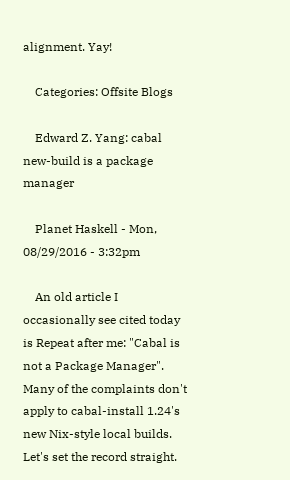alignment. Yay!

    Categories: Offsite Blogs

    Edward Z. Yang: cabal new-build is a package manager

    Planet Haskell - Mon, 08/29/2016 - 3:32pm

    An old article I occasionally see cited today is Repeat after me: "Cabal is not a Package Manager". Many of the complaints don't apply to cabal-install 1.24's new Nix-style local builds. Let's set the record straight.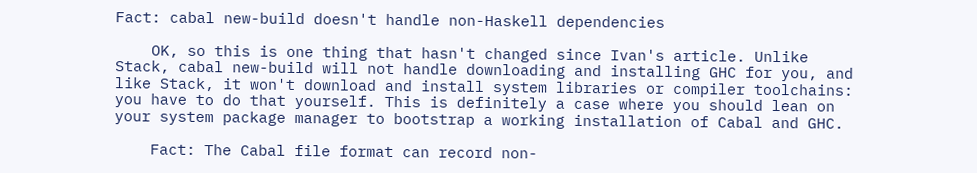Fact: cabal new-build doesn't handle non-Haskell dependencies

    OK, so this is one thing that hasn't changed since Ivan's article. Unlike Stack, cabal new-build will not handle downloading and installing GHC for you, and like Stack, it won't download and install system libraries or compiler toolchains: you have to do that yourself. This is definitely a case where you should lean on your system package manager to bootstrap a working installation of Cabal and GHC.

    Fact: The Cabal file format can record non-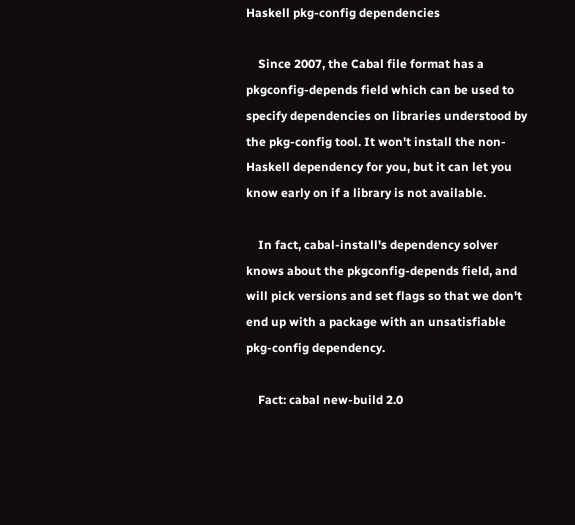Haskell pkg-config dependencies

    Since 2007, the Cabal file format has a pkgconfig-depends field which can be used to specify dependencies on libraries understood by the pkg-config tool. It won't install the non-Haskell dependency for you, but it can let you know early on if a library is not available.

    In fact, cabal-install's dependency solver knows about the pkgconfig-depends field, and will pick versions and set flags so that we don't end up with a package with an unsatisfiable pkg-config dependency.

    Fact: cabal new-build 2.0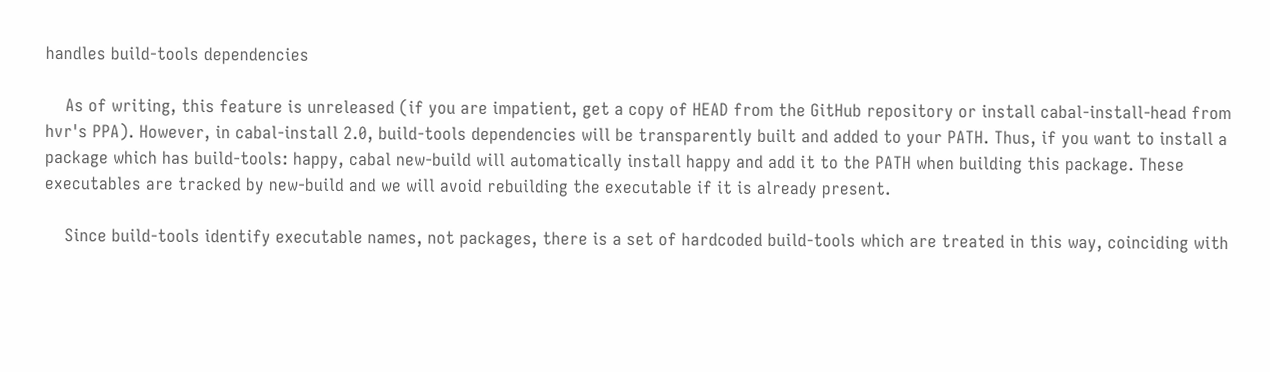handles build-tools dependencies

    As of writing, this feature is unreleased (if you are impatient, get a copy of HEAD from the GitHub repository or install cabal-install-head from hvr's PPA). However, in cabal-install 2.0, build-tools dependencies will be transparently built and added to your PATH. Thus, if you want to install a package which has build-tools: happy, cabal new-build will automatically install happy and add it to the PATH when building this package. These executables are tracked by new-build and we will avoid rebuilding the executable if it is already present.

    Since build-tools identify executable names, not packages, there is a set of hardcoded build-tools which are treated in this way, coinciding with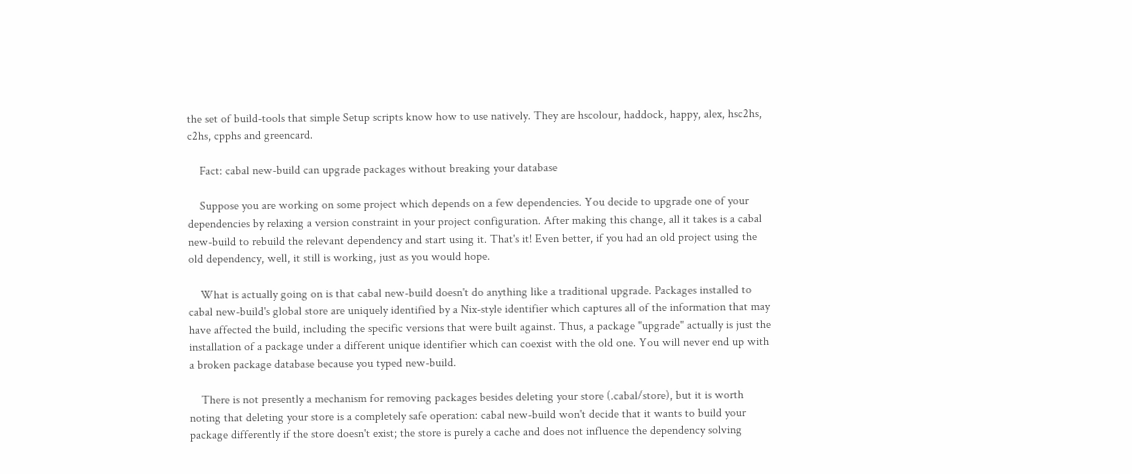the set of build-tools that simple Setup scripts know how to use natively. They are hscolour, haddock, happy, alex, hsc2hs, c2hs, cpphs and greencard.

    Fact: cabal new-build can upgrade packages without breaking your database

    Suppose you are working on some project which depends on a few dependencies. You decide to upgrade one of your dependencies by relaxing a version constraint in your project configuration. After making this change, all it takes is a cabal new-build to rebuild the relevant dependency and start using it. That's it! Even better, if you had an old project using the old dependency, well, it still is working, just as you would hope.

    What is actually going on is that cabal new-build doesn't do anything like a traditional upgrade. Packages installed to cabal new-build's global store are uniquely identified by a Nix-style identifier which captures all of the information that may have affected the build, including the specific versions that were built against. Thus, a package "upgrade" actually is just the installation of a package under a different unique identifier which can coexist with the old one. You will never end up with a broken package database because you typed new-build.

    There is not presently a mechanism for removing packages besides deleting your store (.cabal/store), but it is worth noting that deleting your store is a completely safe operation: cabal new-build won't decide that it wants to build your package differently if the store doesn't exist; the store is purely a cache and does not influence the dependency solving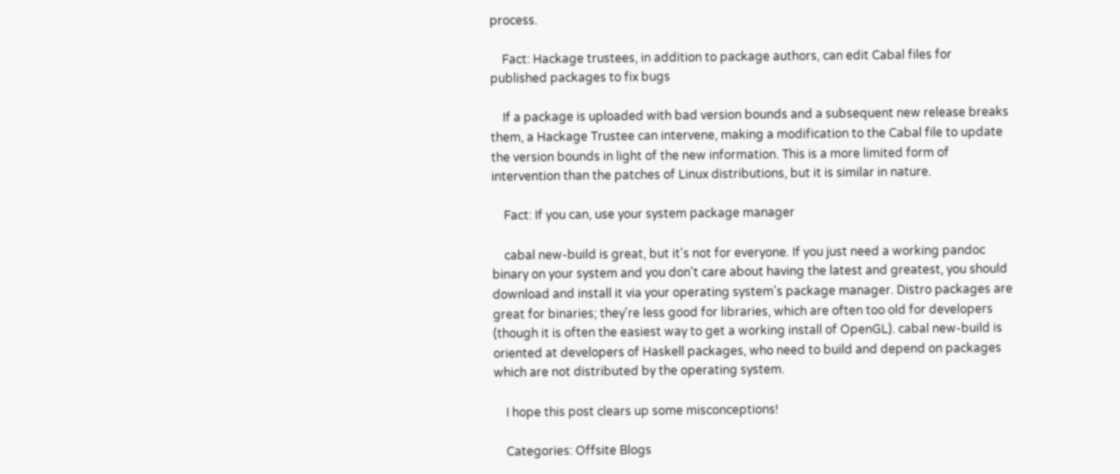process.

    Fact: Hackage trustees, in addition to package authors, can edit Cabal files for published packages to fix bugs

    If a package is uploaded with bad version bounds and a subsequent new release breaks them, a Hackage Trustee can intervene, making a modification to the Cabal file to update the version bounds in light of the new information. This is a more limited form of intervention than the patches of Linux distributions, but it is similar in nature.

    Fact: If you can, use your system package manager

    cabal new-build is great, but it's not for everyone. If you just need a working pandoc binary on your system and you don't care about having the latest and greatest, you should download and install it via your operating system's package manager. Distro packages are great for binaries; they're less good for libraries, which are often too old for developers (though it is often the easiest way to get a working install of OpenGL). cabal new-build is oriented at developers of Haskell packages, who need to build and depend on packages which are not distributed by the operating system.

    I hope this post clears up some misconceptions!

    Categories: Offsite Blogs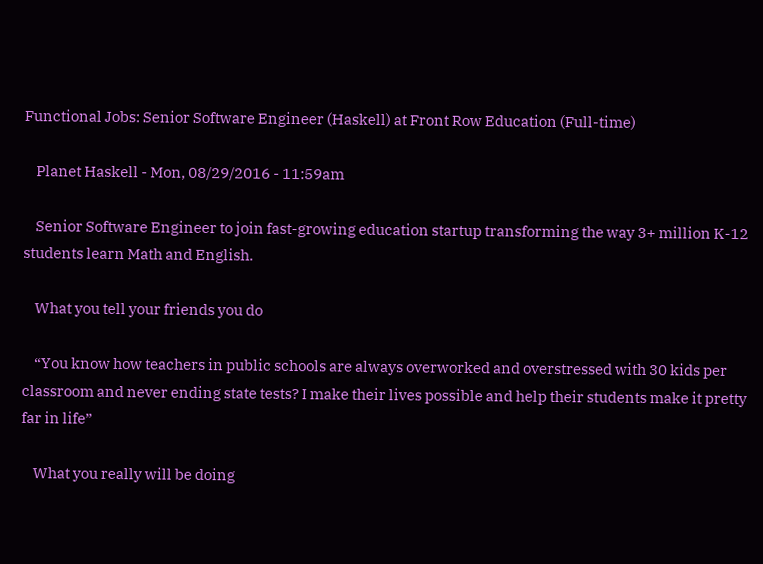Functional Jobs: Senior Software Engineer (Haskell) at Front Row Education (Full-time)

    Planet Haskell - Mon, 08/29/2016 - 11:59am

    Senior Software Engineer to join fast-growing education startup transforming the way 3+ million K-12 students learn Math and English.

    What you tell your friends you do

    “You know how teachers in public schools are always overworked and overstressed with 30 kids per classroom and never ending state tests? I make their lives possible and help their students make it pretty far in life”

    What you really will be doing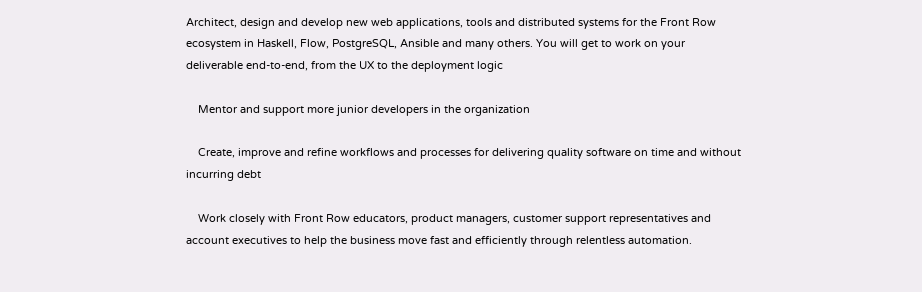Architect, design and develop new web applications, tools and distributed systems for the Front Row ecosystem in Haskell, Flow, PostgreSQL, Ansible and many others. You will get to work on your deliverable end-to-end, from the UX to the deployment logic

    Mentor and support more junior developers in the organization

    Create, improve and refine workflows and processes for delivering quality software on time and without incurring debt

    Work closely with Front Row educators, product managers, customer support representatives and account executives to help the business move fast and efficiently through relentless automation.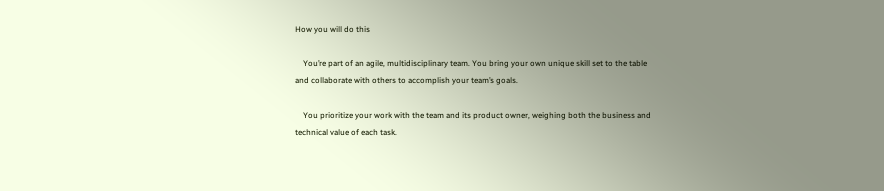How you will do this

    You’re part of an agile, multidisciplinary team. You bring your own unique skill set to the table and collaborate with others to accomplish your team’s goals.

    You prioritize your work with the team and its product owner, weighing both the business and technical value of each task.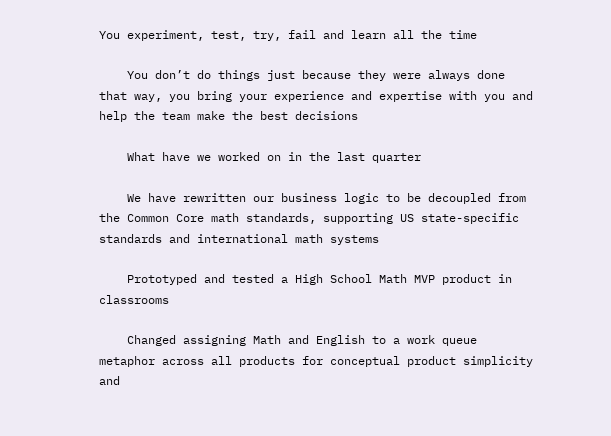You experiment, test, try, fail and learn all the time

    You don’t do things just because they were always done that way, you bring your experience and expertise with you and help the team make the best decisions

    What have we worked on in the last quarter

    We have rewritten our business logic to be decoupled from the Common Core math standards, supporting US state-specific standards and international math systems

    Prototyped and tested a High School Math MVP product in classrooms

    Changed assigning Math and English to a work queue metaphor across all products for conceptual product simplicity and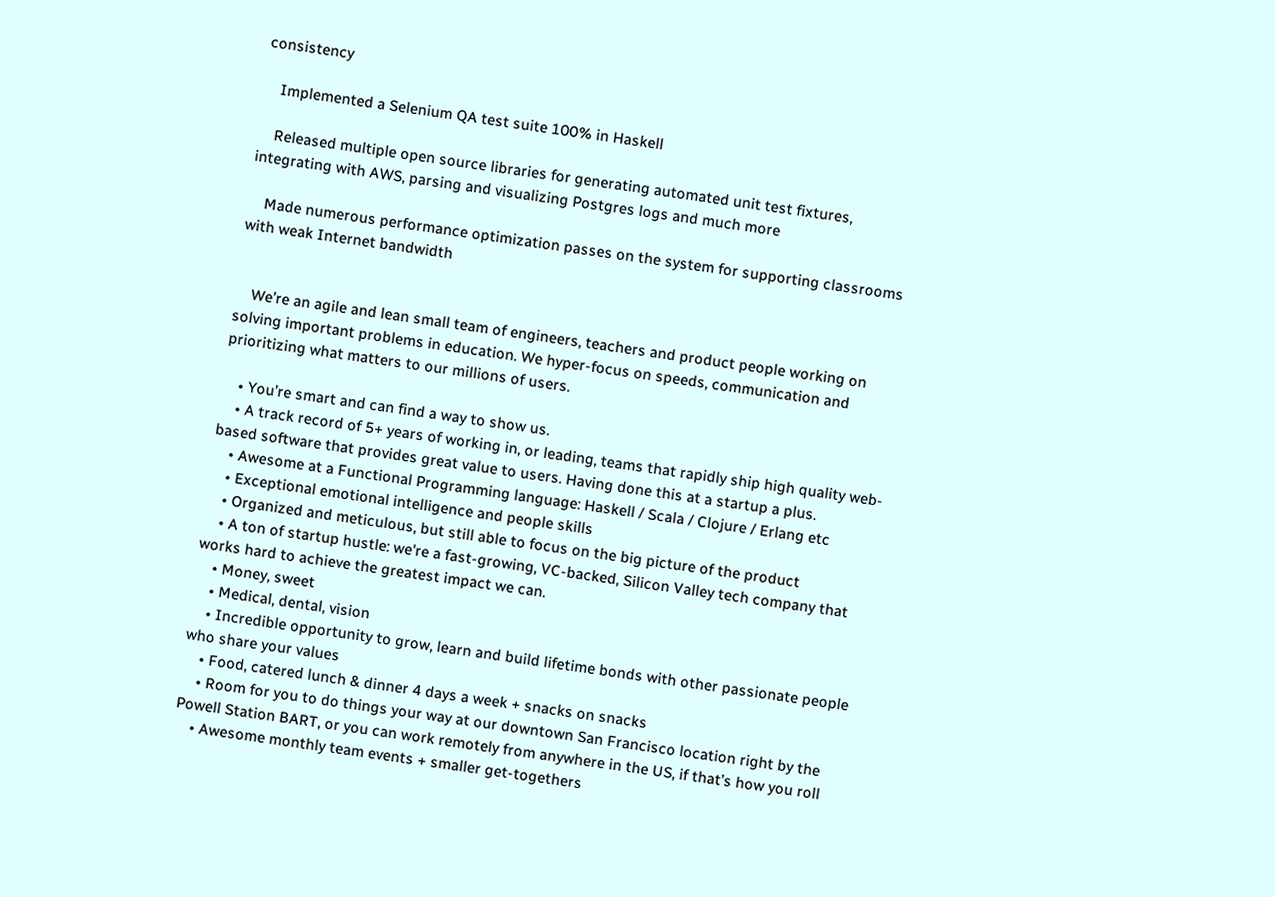consistency

    Implemented a Selenium QA test suite 100% in Haskell

    Released multiple open source libraries for generating automated unit test fixtures, integrating with AWS, parsing and visualizing Postgres logs and much more

    Made numerous performance optimization passes on the system for supporting classrooms with weak Internet bandwidth


    We’re an agile and lean small team of engineers, teachers and product people working on solving important problems in education. We hyper-focus on speeds, communication and prioritizing what matters to our millions of users.

    • You’re smart and can find a way to show us.
    • A track record of 5+ years of working in, or leading, teams that rapidly ship high quality web-based software that provides great value to users. Having done this at a startup a plus.
    • Awesome at a Functional Programming language: Haskell / Scala / Clojure / Erlang etc
    • Exceptional emotional intelligence and people skills
    • Organized and meticulous, but still able to focus on the big picture of the product
    • A ton of startup hustle: we're a fast-growing, VC-backed, Silicon Valley tech company that works hard to achieve the greatest impact we can.
    • Money, sweet
    • Medical, dental, vision
    • Incredible opportunity to grow, learn and build lifetime bonds with other passionate people who share your values
    • Food, catered lunch & dinner 4 days a week + snacks on snacks
    • Room for you to do things your way at our downtown San Francisco location right by the Powell Station BART, or you can work remotely from anywhere in the US, if that’s how you roll
    • Awesome monthly team events + smaller get-togethers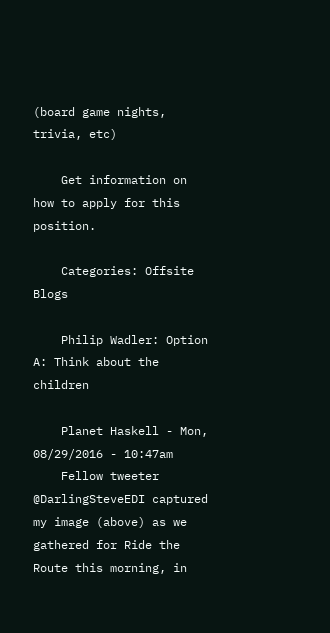(board game nights, trivia, etc)

    Get information on how to apply for this position.

    Categories: Offsite Blogs

    Philip Wadler: Option A: Think about the children

    Planet Haskell - Mon, 08/29/2016 - 10:47am
    Fellow tweeter @DarlingSteveEDI captured my image (above) as we gathered for Ride the Route this morning, in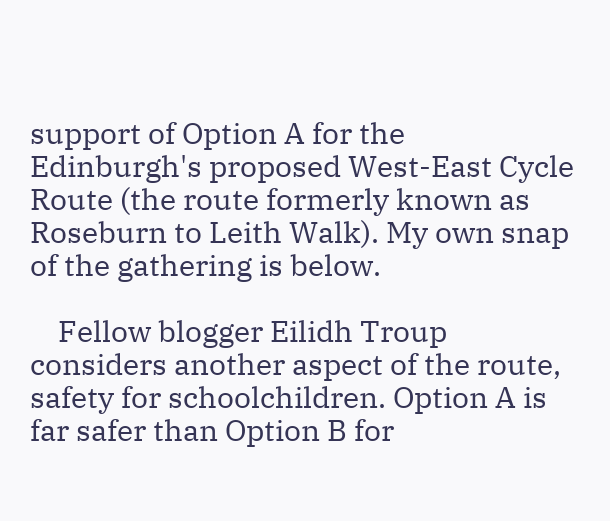support of Option A for the Edinburgh's proposed West-East Cycle Route (the route formerly known as Roseburn to Leith Walk). My own snap of the gathering is below.

    Fellow blogger Eilidh Troup considers another aspect of the route, safety for schoolchildren. Option A is far safer than Option B for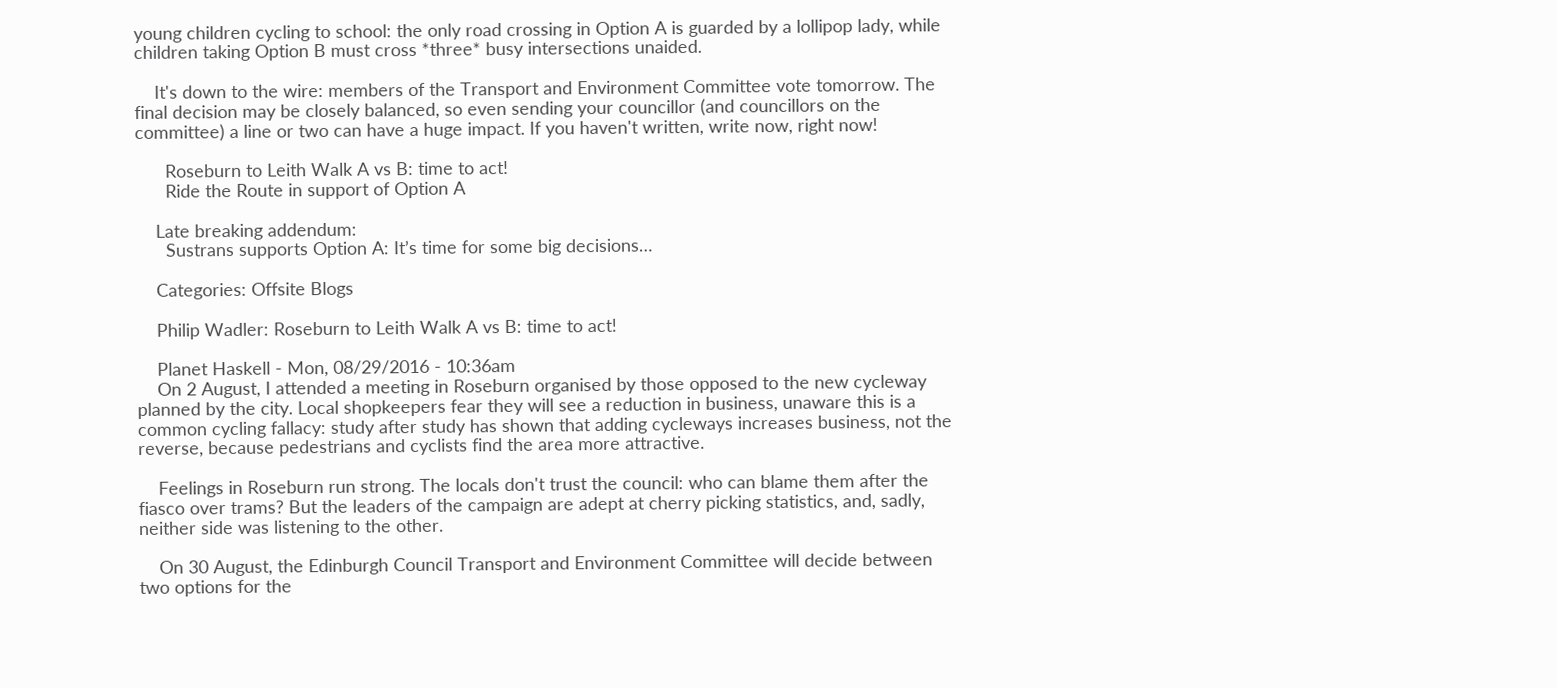young children cycling to school: the only road crossing in Option A is guarded by a lollipop lady, while children taking Option B must cross *three* busy intersections unaided.

    It's down to the wire: members of the Transport and Environment Committee vote tomorrow. The final decision may be closely balanced, so even sending your councillor (and councillors on the committee) a line or two can have a huge impact. If you haven't written, write now, right now!

      Roseburn to Leith Walk A vs B: time to act!
      Ride the Route in support of Option A

    Late breaking addendum:
      Sustrans supports Option A: It’s time for some big decisions…

    Categories: Offsite Blogs

    Philip Wadler: Roseburn to Leith Walk A vs B: time to act!

    Planet Haskell - Mon, 08/29/2016 - 10:36am
    On 2 August, I attended a meeting in Roseburn organised by those opposed to the new cycleway planned by the city. Local shopkeepers fear they will see a reduction in business, unaware this is a common cycling fallacy: study after study has shown that adding cycleways increases business, not the reverse, because pedestrians and cyclists find the area more attractive.

    Feelings in Roseburn run strong. The locals don't trust the council: who can blame them after the fiasco over trams? But the leaders of the campaign are adept at cherry picking statistics, and, sadly, neither side was listening to the other.

    On 30 August, the Edinburgh Council Transport and Environment Committee will decide between two options for the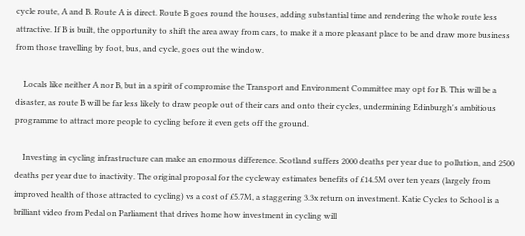cycle route, A and B. Route A is direct. Route B goes round the houses, adding substantial time and rendering the whole route less attractive. If B is built, the opportunity to shift the area away from cars, to make it a more pleasant place to be and draw more business from those travelling by foot, bus, and cycle, goes out the window.

    Locals like neither A nor B, but in a spirit of compromise the Transport and Environment Committee may opt for B. This will be a disaster, as route B will be far less likely to draw people out of their cars and onto their cycles, undermining Edinburgh's ambitious programme to attract more people to cycling before it even gets off the ground.

    Investing in cycling infrastructure can make an enormous difference. Scotland suffers 2000 deaths per year due to pollution, and 2500 deaths per year due to inactivity. The original proposal for the cycleway estimates benefits of £14.5M over ten years (largely from improved health of those attracted to cycling) vs a cost of £5.7M, a staggering 3.3x return on investment. Katie Cycles to School is a brilliant video from Pedal on Parliament that drives home how investment in cycling will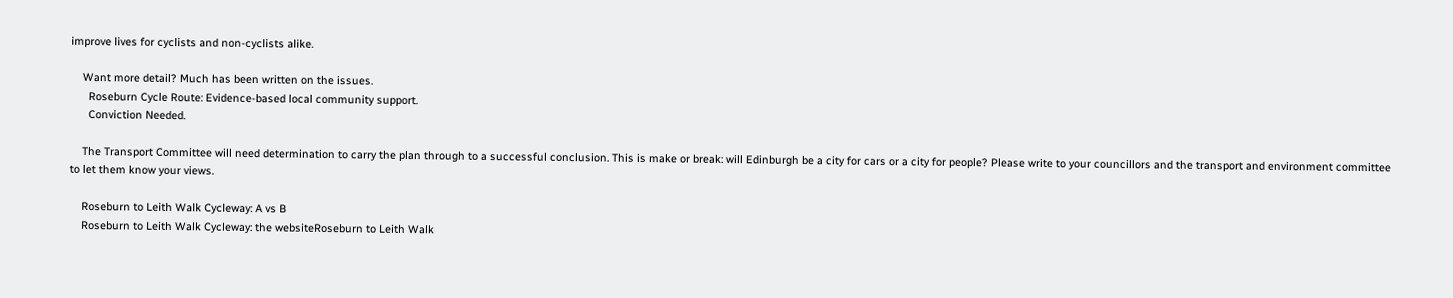improve lives for cyclists and non-cyclists alike.

    Want more detail? Much has been written on the issues.
      Roseburn Cycle Route: Evidence-based local community support.
      Conviction Needed.

    The Transport Committee will need determination to carry the plan through to a successful conclusion. This is make or break: will Edinburgh be a city for cars or a city for people? Please write to your councillors and the transport and environment committee to let them know your views.

    Roseburn to Leith Walk Cycleway: A vs B
    Roseburn to Leith Walk Cycleway: the websiteRoseburn to Leith Walk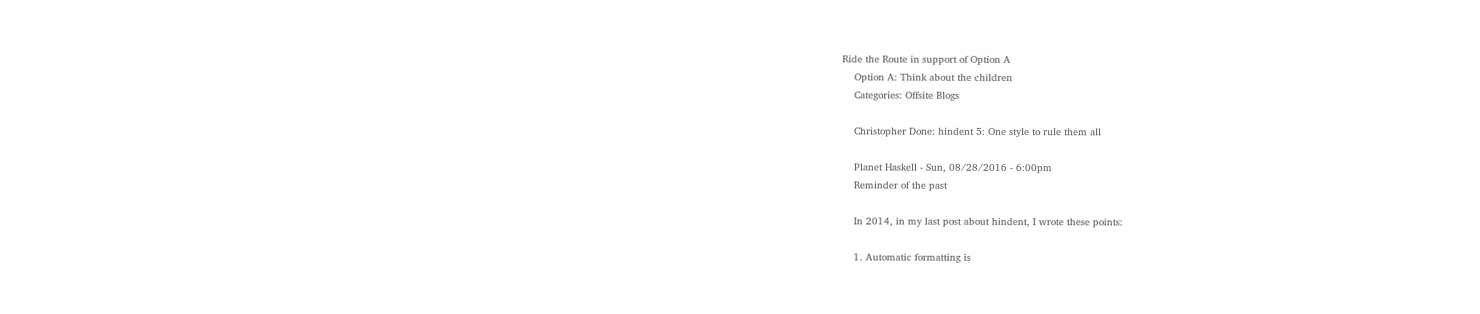Ride the Route in support of Option A
    Option A: Think about the children
    Categories: Offsite Blogs

    Christopher Done: hindent 5: One style to rule them all

    Planet Haskell - Sun, 08/28/2016 - 6:00pm
    Reminder of the past

    In 2014, in my last post about hindent, I wrote these points:

    1. Automatic formatting is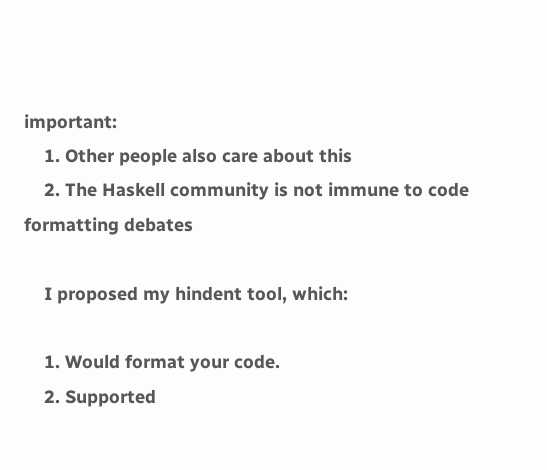important:
    1. Other people also care about this
    2. The Haskell community is not immune to code formatting debates

    I proposed my hindent tool, which:

    1. Would format your code.
    2. Supported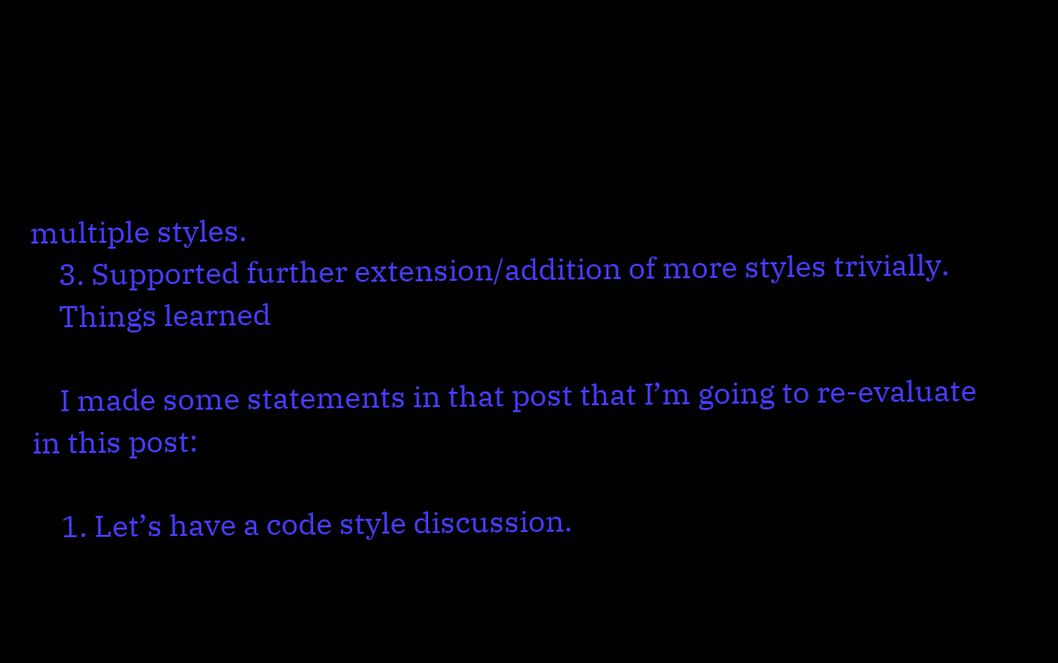multiple styles.
    3. Supported further extension/addition of more styles trivially.
    Things learned

    I made some statements in that post that I’m going to re-evaluate in this post:

    1. Let’s have a code style discussion.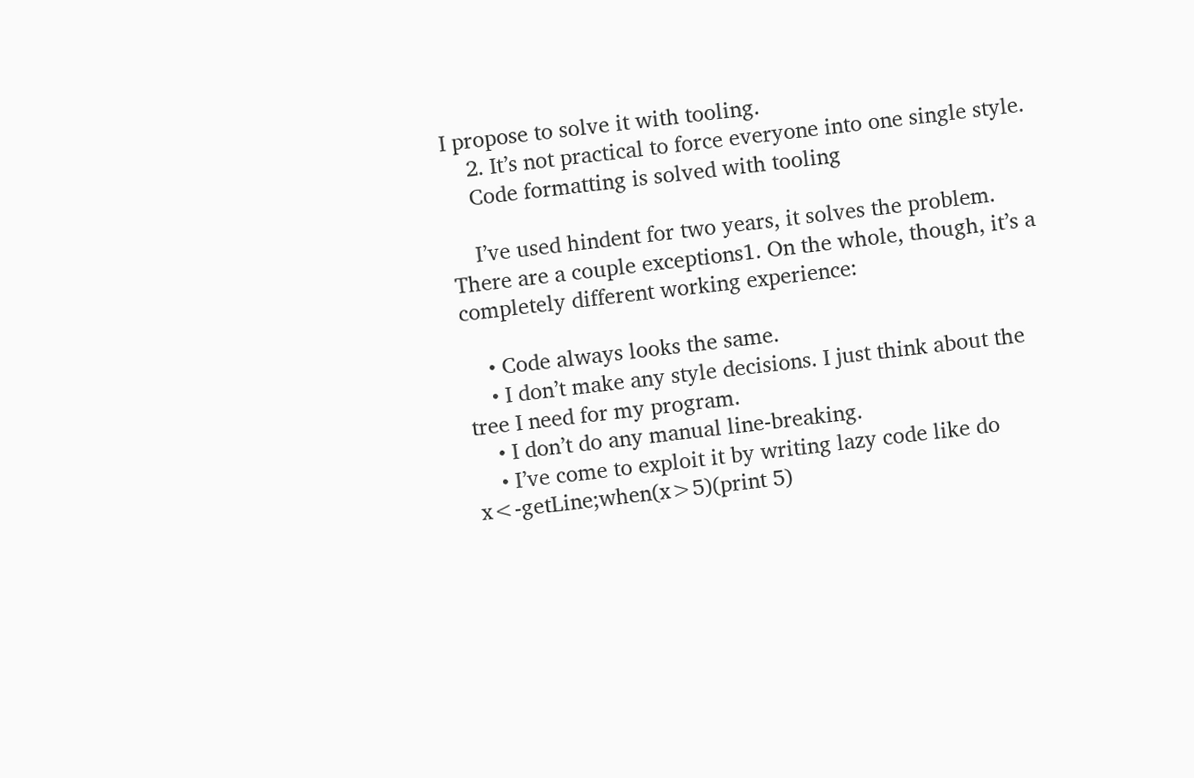I propose to solve it with tooling.
    2. It’s not practical to force everyone into one single style.
    Code formatting is solved with tooling

    I’ve used hindent for two years, it solves the problem. There are a couple exceptions1. On the whole, though, it’s a completely different working experience:

    • Code always looks the same.
    • I don’t make any style decisions. I just think about the tree I need for my program.
    • I don’t do any manual line-breaking.
    • I’ve come to exploit it by writing lazy code like do x<-getLine;when(x>5)(print 5)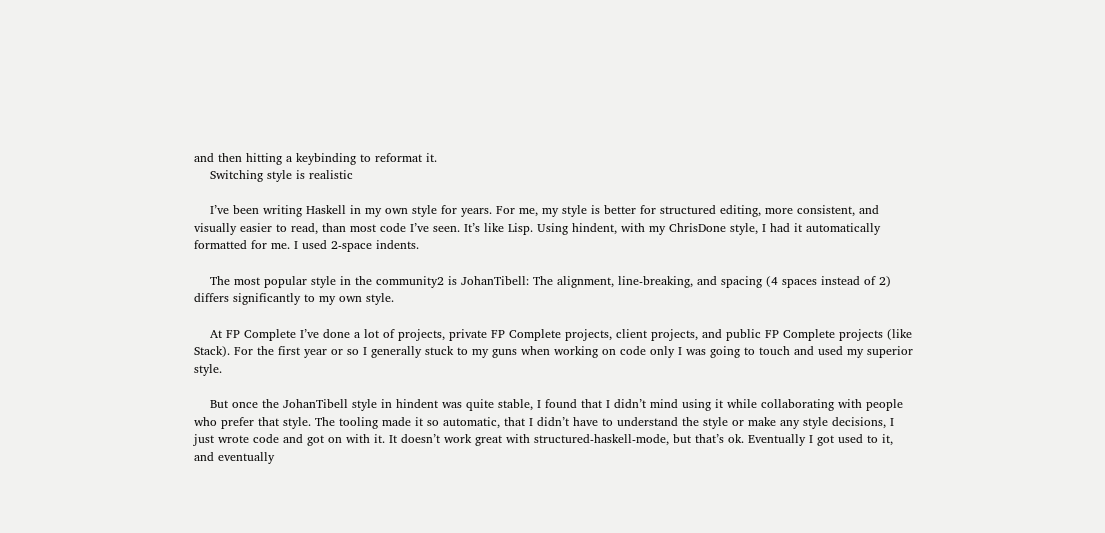and then hitting a keybinding to reformat it.
    Switching style is realistic

    I’ve been writing Haskell in my own style for years. For me, my style is better for structured editing, more consistent, and visually easier to read, than most code I’ve seen. It’s like Lisp. Using hindent, with my ChrisDone style, I had it automatically formatted for me. I used 2-space indents.

    The most popular style in the community2 is JohanTibell: The alignment, line-breaking, and spacing (4 spaces instead of 2) differs significantly to my own style.

    At FP Complete I’ve done a lot of projects, private FP Complete projects, client projects, and public FP Complete projects (like Stack). For the first year or so I generally stuck to my guns when working on code only I was going to touch and used my superior style.

    But once the JohanTibell style in hindent was quite stable, I found that I didn’t mind using it while collaborating with people who prefer that style. The tooling made it so automatic, that I didn’t have to understand the style or make any style decisions, I just wrote code and got on with it. It doesn’t work great with structured-haskell-mode, but that’s ok. Eventually I got used to it, and eventually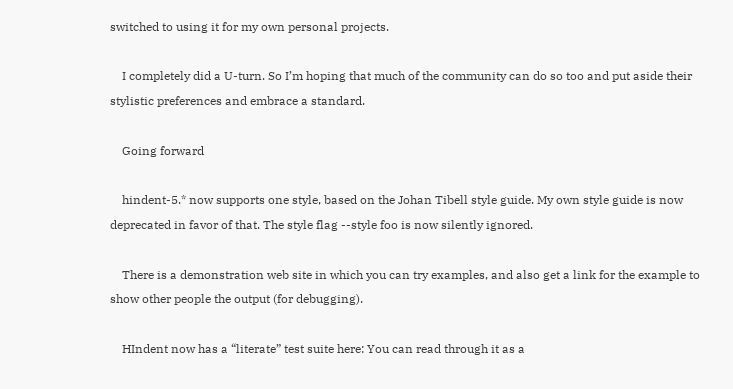switched to using it for my own personal projects.

    I completely did a U-turn. So I’m hoping that much of the community can do so too and put aside their stylistic preferences and embrace a standard.

    Going forward

    hindent-5.* now supports one style, based on the Johan Tibell style guide. My own style guide is now deprecated in favor of that. The style flag --style foo is now silently ignored.

    There is a demonstration web site in which you can try examples, and also get a link for the example to show other people the output (for debugging).

    HIndent now has a “literate” test suite here: You can read through it as a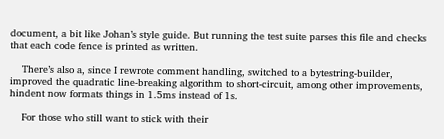document, a bit like Johan’s style guide. But running the test suite parses this file and checks that each code fence is printed as written.

    There’s also a, since I rewrote comment handling, switched to a bytestring-builder, improved the quadratic line-breaking algorithm to short-circuit, among other improvements, hindent now formats things in 1.5ms instead of 1s.

    For those who still want to stick with their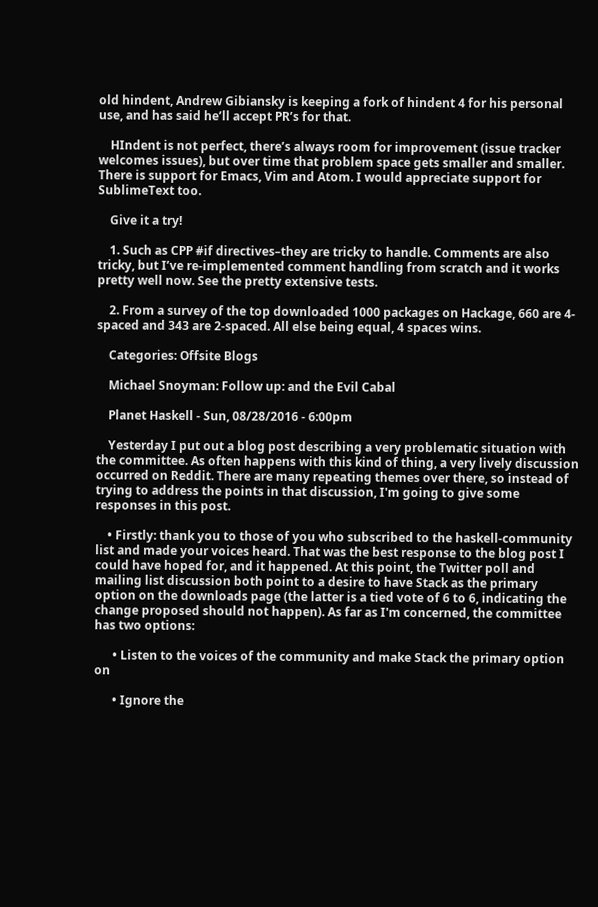old hindent, Andrew Gibiansky is keeping a fork of hindent 4 for his personal use, and has said he’ll accept PR’s for that.

    HIndent is not perfect, there’s always room for improvement (issue tracker welcomes issues), but over time that problem space gets smaller and smaller. There is support for Emacs, Vim and Atom. I would appreciate support for SublimeText too.

    Give it a try!

    1. Such as CPP #if directives–they are tricky to handle. Comments are also tricky, but I’ve re-implemented comment handling from scratch and it works pretty well now. See the pretty extensive tests.

    2. From a survey of the top downloaded 1000 packages on Hackage, 660 are 4-spaced and 343 are 2-spaced. All else being equal, 4 spaces wins.

    Categories: Offsite Blogs

    Michael Snoyman: Follow up: and the Evil Cabal

    Planet Haskell - Sun, 08/28/2016 - 6:00pm

    Yesterday I put out a blog post describing a very problematic situation with the committee. As often happens with this kind of thing, a very lively discussion occurred on Reddit. There are many repeating themes over there, so instead of trying to address the points in that discussion, I'm going to give some responses in this post.

    • Firstly: thank you to those of you who subscribed to the haskell-community list and made your voices heard. That was the best response to the blog post I could have hoped for, and it happened. At this point, the Twitter poll and mailing list discussion both point to a desire to have Stack as the primary option on the downloads page (the latter is a tied vote of 6 to 6, indicating the change proposed should not happen). As far as I'm concerned, the committee has two options:

      • Listen to the voices of the community and make Stack the primary option on

      • Ignore the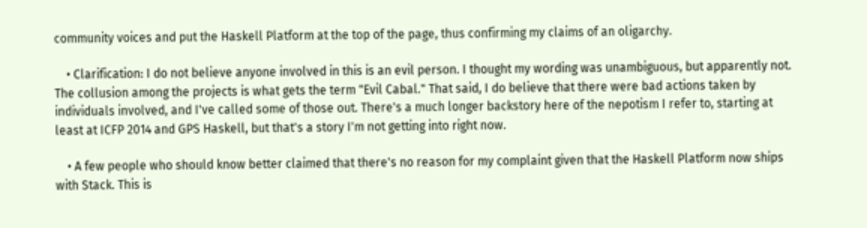community voices and put the Haskell Platform at the top of the page, thus confirming my claims of an oligarchy.

    • Clarification: I do not believe anyone involved in this is an evil person. I thought my wording was unambiguous, but apparently not. The collusion among the projects is what gets the term "Evil Cabal." That said, I do believe that there were bad actions taken by individuals involved, and I've called some of those out. There's a much longer backstory here of the nepotism I refer to, starting at least at ICFP 2014 and GPS Haskell, but that's a story I'm not getting into right now.

    • A few people who should know better claimed that there's no reason for my complaint given that the Haskell Platform now ships with Stack. This is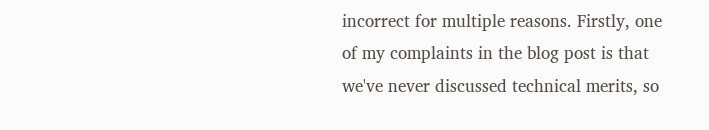incorrect for multiple reasons. Firstly, one of my complaints in the blog post is that we've never discussed technical merits, so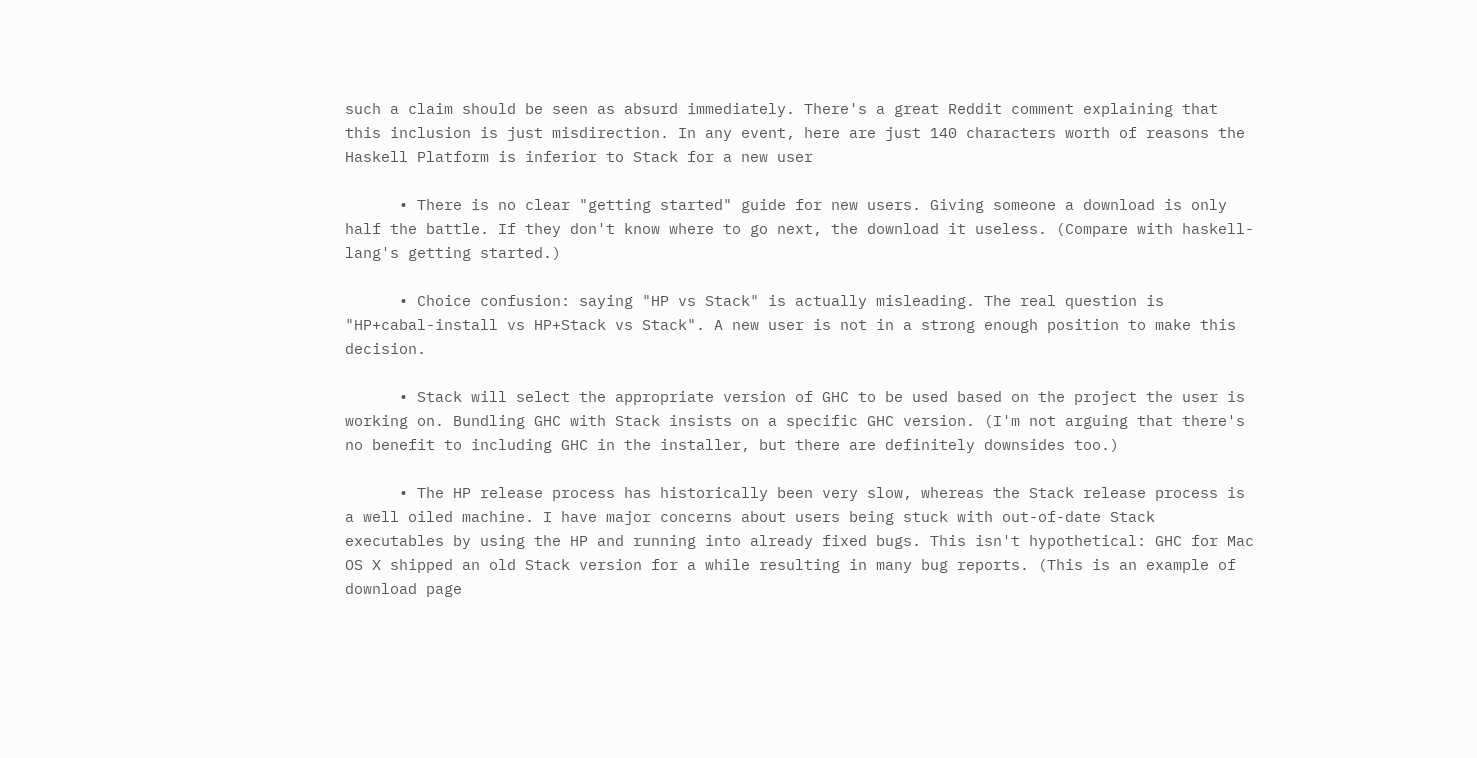such a claim should be seen as absurd immediately. There's a great Reddit comment explaining that this inclusion is just misdirection. In any event, here are just 140 characters worth of reasons the Haskell Platform is inferior to Stack for a new user

      • There is no clear "getting started" guide for new users. Giving someone a download is only half the battle. If they don't know where to go next, the download it useless. (Compare with haskell-lang's getting started.)

      • Choice confusion: saying "HP vs Stack" is actually misleading. The real question is "HP+cabal-install vs HP+Stack vs Stack". A new user is not in a strong enough position to make this decision.

      • Stack will select the appropriate version of GHC to be used based on the project the user is working on. Bundling GHC with Stack insists on a specific GHC version. (I'm not arguing that there's no benefit to including GHC in the installer, but there are definitely downsides too.)

      • The HP release process has historically been very slow, whereas the Stack release process is a well oiled machine. I have major concerns about users being stuck with out-of-date Stack executables by using the HP and running into already fixed bugs. This isn't hypothetical: GHC for Mac OS X shipped an old Stack version for a while resulting in many bug reports. (This is an example of download page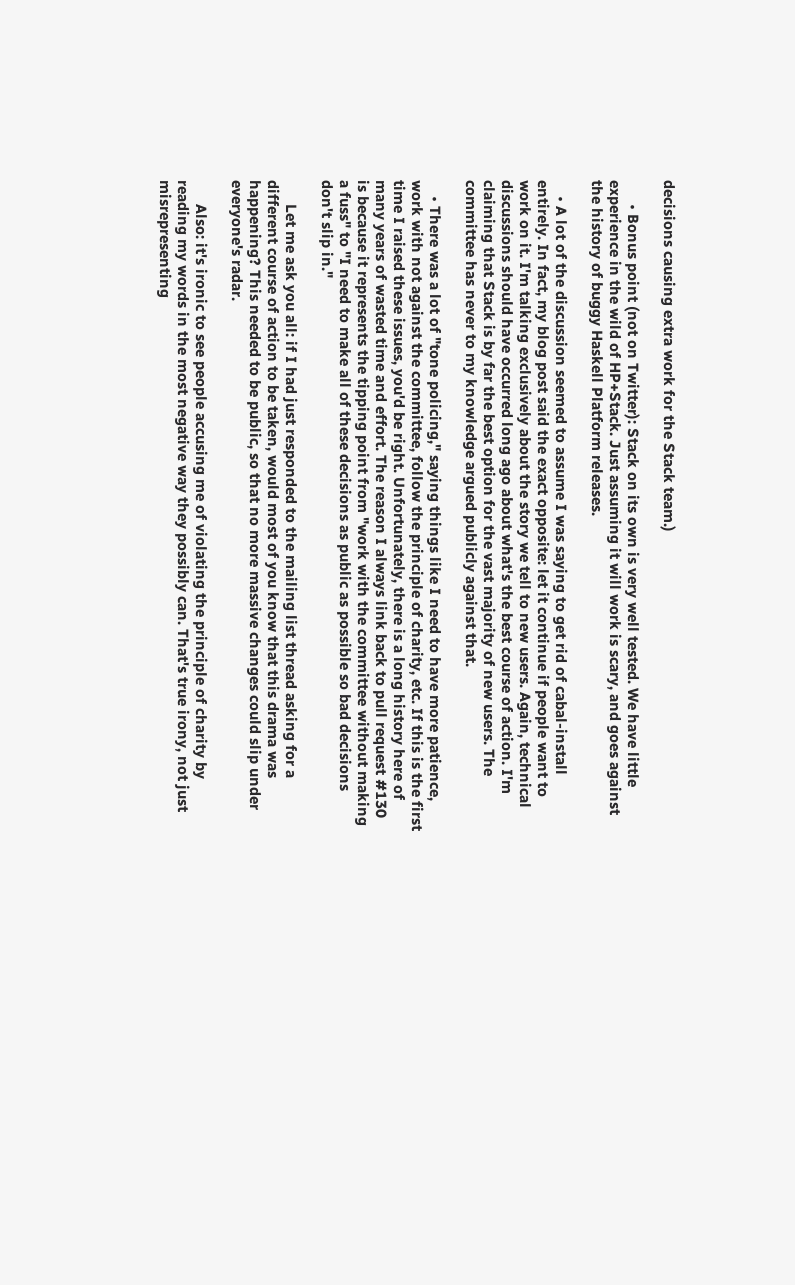decisions causing extra work for the Stack team.)

      • Bonus point (not on Twitter): Stack on its own is very well tested. We have little experience in the wild of HP+Stack. Just assuming it will work is scary, and goes against the history of buggy Haskell Platform releases.

    • A lot of the discussion seemed to assume I was saying to get rid of cabal-install entirely. In fact, my blog post said the exact opposite: let it continue if people want to work on it. I'm talking exclusively about the story we tell to new users. Again, technical discussions should have occurred long ago about what's the best course of action. I'm claiming that Stack is by far the best option for the vast majority of new users. The committee has never to my knowledge argued publicly against that.

    • There was a lot of "tone policing," saying things like I need to have more patience, work with not against the committee, follow the principle of charity, etc. If this is the first time I raised these issues, you'd be right. Unfortunately, there is a long history here of many years of wasted time and effort. The reason I always link back to pull request #130 is because it represents the tipping point from "work with the committee without making a fuss" to "I need to make all of these decisions as public as possible so bad decisions don't slip in."

      Let me ask you all: if I had just responded to the mailing list thread asking for a different course of action to be taken, would most of you know that this drama was happening? This needed to be public, so that no more massive changes could slip under everyone's radar.

      Also: it's ironic to see people accusing me of violating the principle of charity by reading my words in the most negative way they possibly can. That's true irony, not just misrepresenting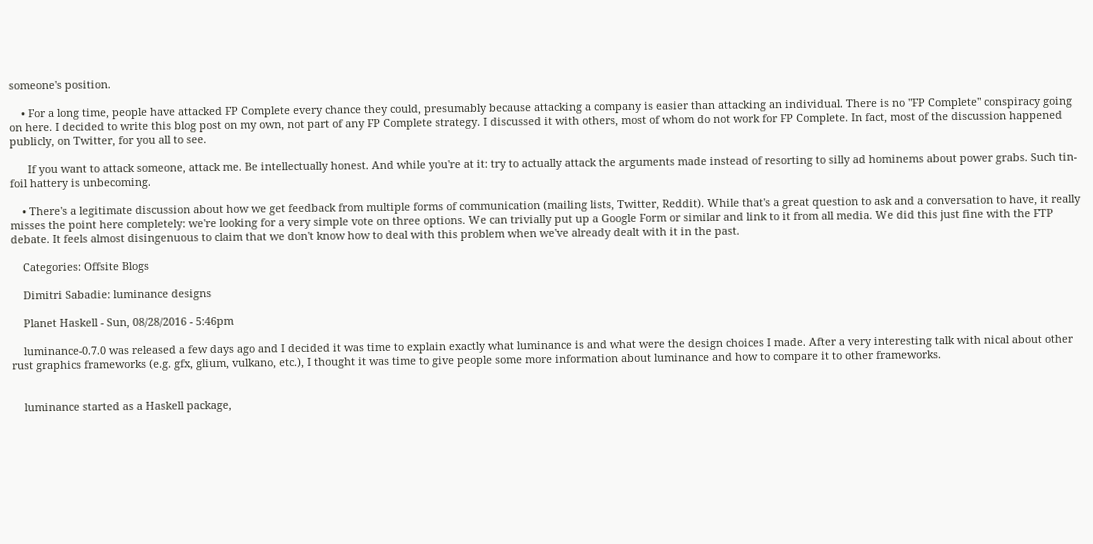someone's position.

    • For a long time, people have attacked FP Complete every chance they could, presumably because attacking a company is easier than attacking an individual. There is no "FP Complete" conspiracy going on here. I decided to write this blog post on my own, not part of any FP Complete strategy. I discussed it with others, most of whom do not work for FP Complete. In fact, most of the discussion happened publicly, on Twitter, for you all to see.

      If you want to attack someone, attack me. Be intellectually honest. And while you're at it: try to actually attack the arguments made instead of resorting to silly ad hominems about power grabs. Such tin-foil hattery is unbecoming.

    • There's a legitimate discussion about how we get feedback from multiple forms of communication (mailing lists, Twitter, Reddit). While that's a great question to ask and a conversation to have, it really misses the point here completely: we're looking for a very simple vote on three options. We can trivially put up a Google Form or similar and link to it from all media. We did this just fine with the FTP debate. It feels almost disingenuous to claim that we don't know how to deal with this problem when we've already dealt with it in the past.

    Categories: Offsite Blogs

    Dimitri Sabadie: luminance designs

    Planet Haskell - Sun, 08/28/2016 - 5:46pm

    luminance-0.7.0 was released a few days ago and I decided it was time to explain exactly what luminance is and what were the design choices I made. After a very interesting talk with nical about other rust graphics frameworks (e.g. gfx, glium, vulkano, etc.), I thought it was time to give people some more information about luminance and how to compare it to other frameworks.


    luminance started as a Haskell package,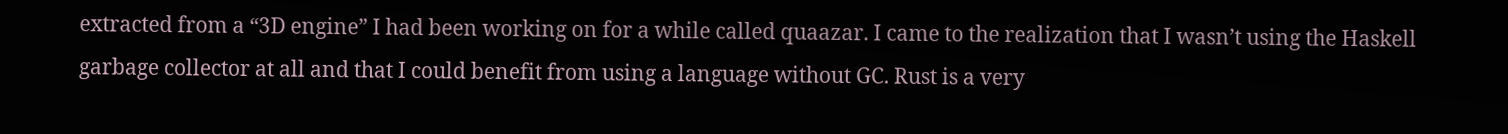extracted from a “3D engine” I had been working on for a while called quaazar. I came to the realization that I wasn’t using the Haskell garbage collector at all and that I could benefit from using a language without GC. Rust is a very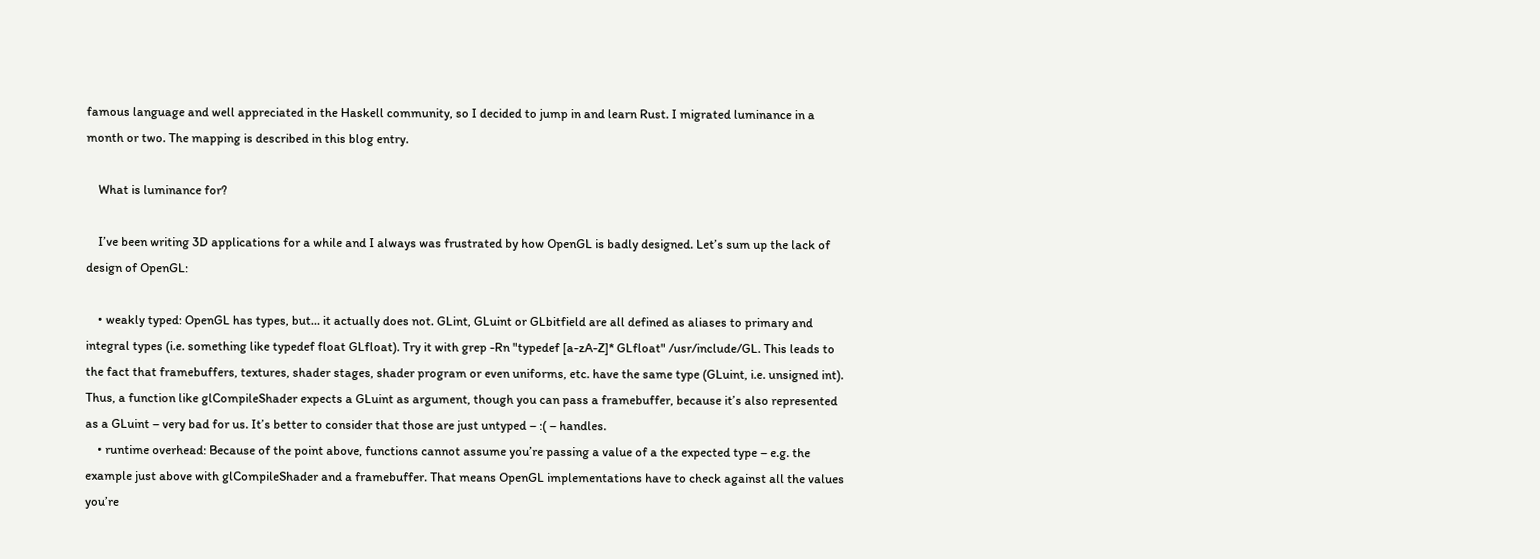famous language and well appreciated in the Haskell community, so I decided to jump in and learn Rust. I migrated luminance in a month or two. The mapping is described in this blog entry.

    What is luminance for?

    I’ve been writing 3D applications for a while and I always was frustrated by how OpenGL is badly designed. Let’s sum up the lack of design of OpenGL:

    • weakly typed: OpenGL has types, but… it actually does not. GLint, GLuint or GLbitfield are all defined as aliases to primary and integral types (i.e. something like typedef float GLfloat). Try it with grep -Rn "typedef [a-zA-Z]* GLfloat" /usr/include/GL. This leads to the fact that framebuffers, textures, shader stages, shader program or even uniforms, etc. have the same type (GLuint, i.e. unsigned int). Thus, a function like glCompileShader expects a GLuint as argument, though you can pass a framebuffer, because it’s also represented as a GLuint – very bad for us. It’s better to consider that those are just untyped – :( – handles.
    • runtime overhead: Because of the point above, functions cannot assume you’re passing a value of a the expected type – e.g. the example just above with glCompileShader and a framebuffer. That means OpenGL implementations have to check against all the values you’re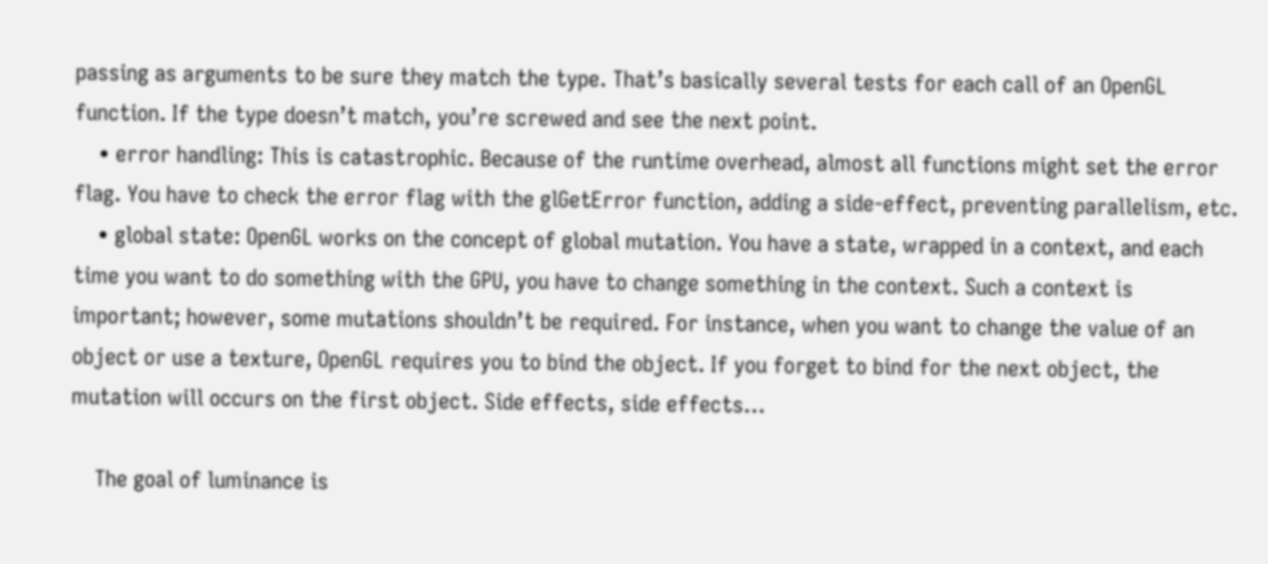passing as arguments to be sure they match the type. That’s basically several tests for each call of an OpenGL function. If the type doesn’t match, you’re screwed and see the next point.
    • error handling: This is catastrophic. Because of the runtime overhead, almost all functions might set the error flag. You have to check the error flag with the glGetError function, adding a side-effect, preventing parallelism, etc.
    • global state: OpenGL works on the concept of global mutation. You have a state, wrapped in a context, and each time you want to do something with the GPU, you have to change something in the context. Such a context is important; however, some mutations shouldn’t be required. For instance, when you want to change the value of an object or use a texture, OpenGL requires you to bind the object. If you forget to bind for the next object, the mutation will occurs on the first object. Side effects, side effects…

    The goal of luminance is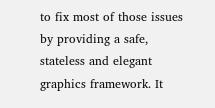to fix most of those issues by providing a safe, stateless and elegant graphics framework. It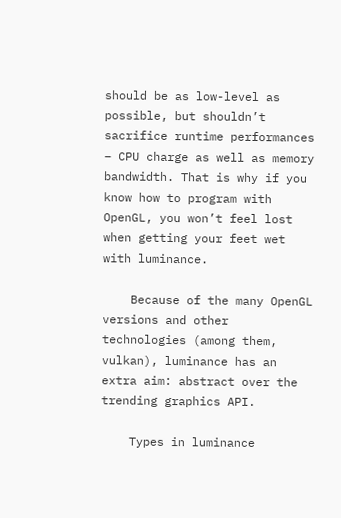should be as low-level as possible, but shouldn’t sacrifice runtime performances – CPU charge as well as memory bandwidth. That is why if you know how to program with OpenGL, you won’t feel lost when getting your feet wet with luminance.

    Because of the many OpenGL versions and other technologies (among them, vulkan), luminance has an extra aim: abstract over the trending graphics API.

    Types in luminance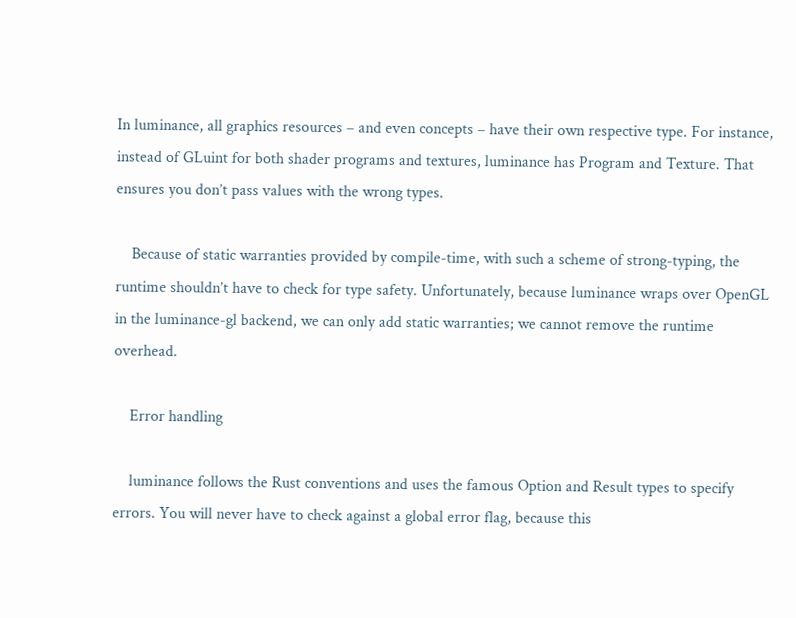In luminance, all graphics resources – and even concepts – have their own respective type. For instance, instead of GLuint for both shader programs and textures, luminance has Program and Texture. That ensures you don’t pass values with the wrong types.

    Because of static warranties provided by compile-time, with such a scheme of strong-typing, the runtime shouldn’t have to check for type safety. Unfortunately, because luminance wraps over OpenGL in the luminance-gl backend, we can only add static warranties; we cannot remove the runtime overhead.

    Error handling

    luminance follows the Rust conventions and uses the famous Option and Result types to specify errors. You will never have to check against a global error flag, because this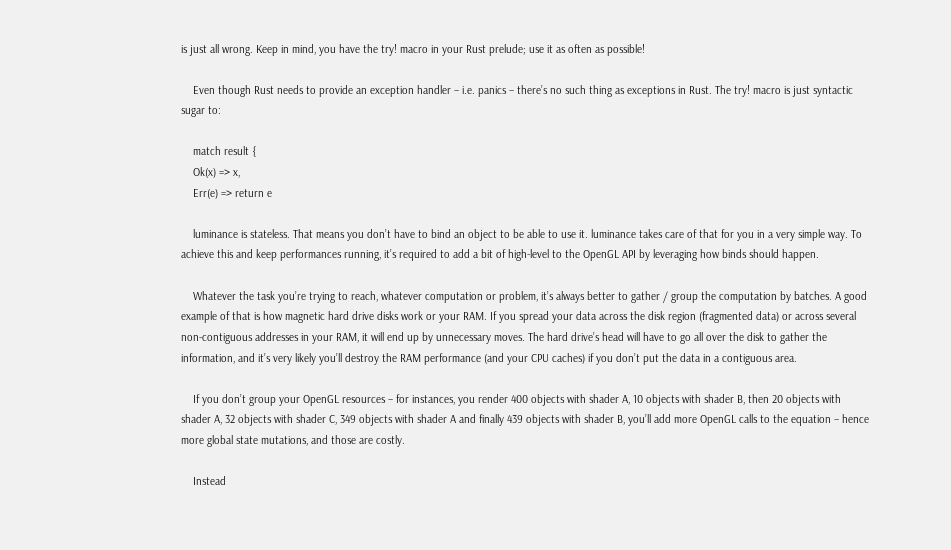is just all wrong. Keep in mind, you have the try! macro in your Rust prelude; use it as often as possible!

    Even though Rust needs to provide an exception handler – i.e. panics – there’s no such thing as exceptions in Rust. The try! macro is just syntactic sugar to:

    match result {
    Ok(x) => x,
    Err(e) => return e

    luminance is stateless. That means you don’t have to bind an object to be able to use it. luminance takes care of that for you in a very simple way. To achieve this and keep performances running, it’s required to add a bit of high-level to the OpenGL API by leveraging how binds should happen.

    Whatever the task you’re trying to reach, whatever computation or problem, it’s always better to gather / group the computation by batches. A good example of that is how magnetic hard drive disks work or your RAM. If you spread your data across the disk region (fragmented data) or across several non-contiguous addresses in your RAM, it will end up by unnecessary moves. The hard drive’s head will have to go all over the disk to gather the information, and it’s very likely you’ll destroy the RAM performance (and your CPU caches) if you don’t put the data in a contiguous area.

    If you don’t group your OpenGL resources – for instances, you render 400 objects with shader A, 10 objects with shader B, then 20 objects with shader A, 32 objects with shader C, 349 objects with shader A and finally 439 objects with shader B, you’ll add more OpenGL calls to the equation – hence more global state mutations, and those are costly.

    Instead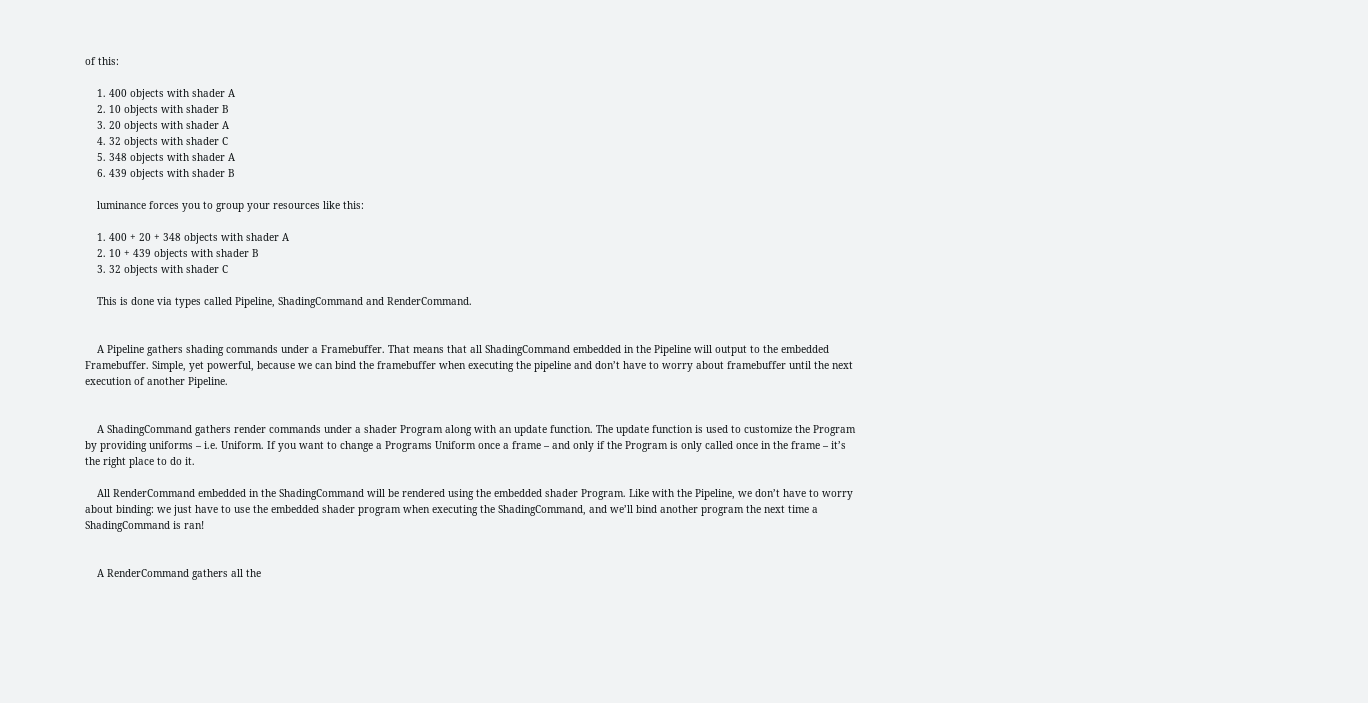of this:

    1. 400 objects with shader A
    2. 10 objects with shader B
    3. 20 objects with shader A
    4. 32 objects with shader C
    5. 348 objects with shader A
    6. 439 objects with shader B

    luminance forces you to group your resources like this:

    1. 400 + 20 + 348 objects with shader A
    2. 10 + 439 objects with shader B
    3. 32 objects with shader C

    This is done via types called Pipeline, ShadingCommand and RenderCommand.


    A Pipeline gathers shading commands under a Framebuffer. That means that all ShadingCommand embedded in the Pipeline will output to the embedded Framebuffer. Simple, yet powerful, because we can bind the framebuffer when executing the pipeline and don’t have to worry about framebuffer until the next execution of another Pipeline.


    A ShadingCommand gathers render commands under a shader Program along with an update function. The update function is used to customize the Program by providing uniforms – i.e. Uniform. If you want to change a Programs Uniform once a frame – and only if the Program is only called once in the frame – it’s the right place to do it.

    All RenderCommand embedded in the ShadingCommand will be rendered using the embedded shader Program. Like with the Pipeline, we don’t have to worry about binding: we just have to use the embedded shader program when executing the ShadingCommand, and we’ll bind another program the next time a ShadingCommand is ran!


    A RenderCommand gathers all the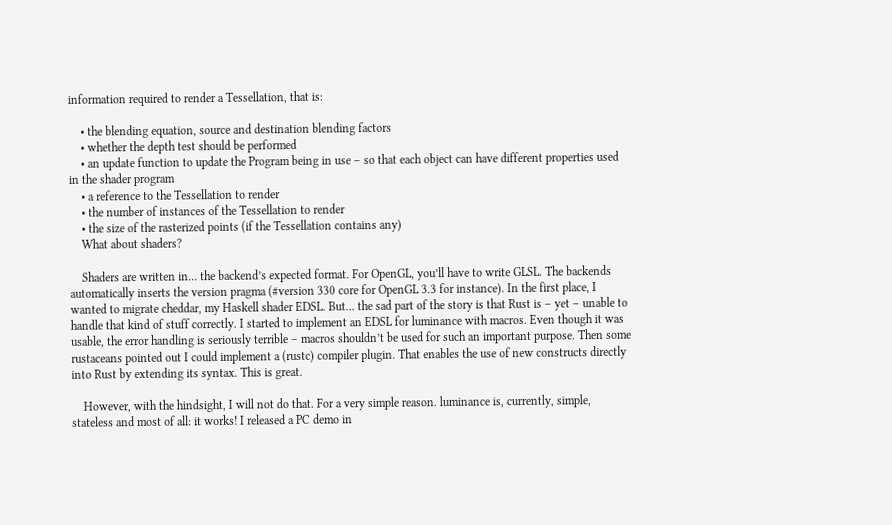information required to render a Tessellation, that is:

    • the blending equation, source and destination blending factors
    • whether the depth test should be performed
    • an update function to update the Program being in use – so that each object can have different properties used in the shader program
    • a reference to the Tessellation to render
    • the number of instances of the Tessellation to render
    • the size of the rasterized points (if the Tessellation contains any)
    What about shaders?

    Shaders are written in… the backend’s expected format. For OpenGL, you’ll have to write GLSL. The backends automatically inserts the version pragma (#version 330 core for OpenGL 3.3 for instance). In the first place, I wanted to migrate cheddar, my Haskell shader EDSL. But… the sad part of the story is that Rust is – yet – unable to handle that kind of stuff correctly. I started to implement an EDSL for luminance with macros. Even though it was usable, the error handling is seriously terrible – macros shouldn’t be used for such an important purpose. Then some rustaceans pointed out I could implement a (rustc) compiler plugin. That enables the use of new constructs directly into Rust by extending its syntax. This is great.

    However, with the hindsight, I will not do that. For a very simple reason. luminance is, currently, simple, stateless and most of all: it works! I released a PC demo in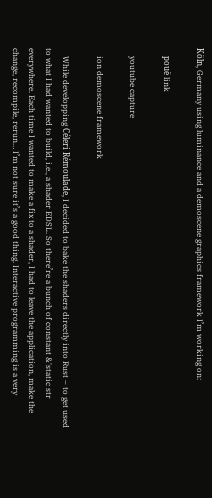Köln, Germany using luminance and a demoscene graphics framework I’m working on:

    pouë link

    youtube capture

    ion demoscene framework

    While developping Céleri Rémoulade, I decided to bake the shaders directly into Rust – to get used to what I had wanted to build, i.e., a shader EDSL. So there’re a bunch of constant &'static str everywhere. Each time I wanted to make a fix to a shader, I had to leave the application, make the change, recompile, rerun… I’m not sure it’s a good thing. Interactive programming is a very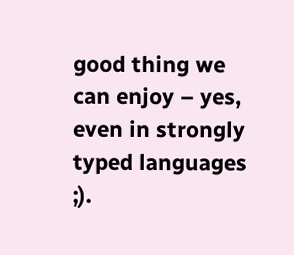good thing we can enjoy – yes, even in strongly typed languages ;).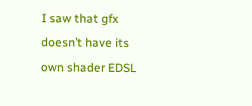I saw that gfx doesn’t have its own shader EDSL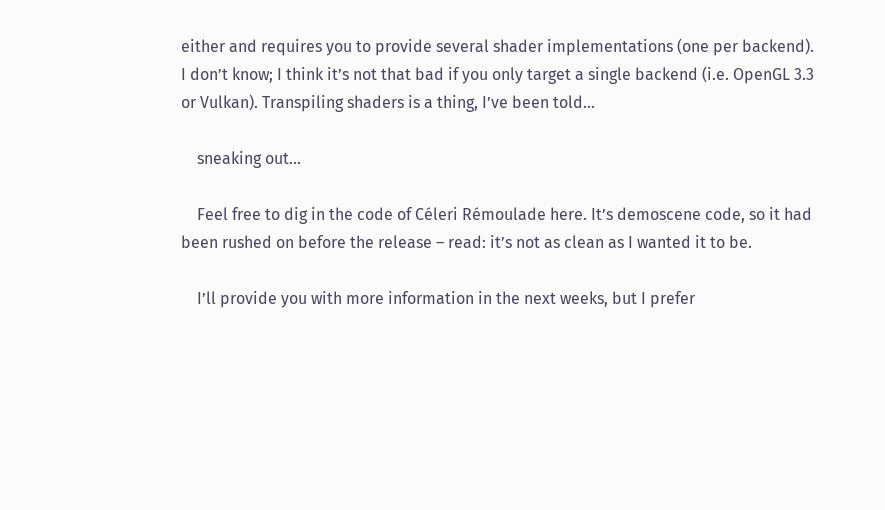either and requires you to provide several shader implementations (one per backend). I don’t know; I think it’s not that bad if you only target a single backend (i.e. OpenGL 3.3 or Vulkan). Transpiling shaders is a thing, I’ve been told…

    sneaking out…

    Feel free to dig in the code of Céleri Rémoulade here. It’s demoscene code, so it had been rushed on before the release – read: it’s not as clean as I wanted it to be.

    I’ll provide you with more information in the next weeks, but I prefer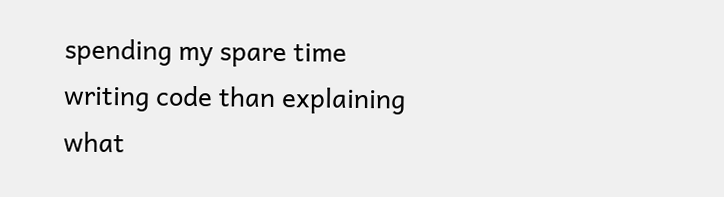spending my spare time writing code than explaining what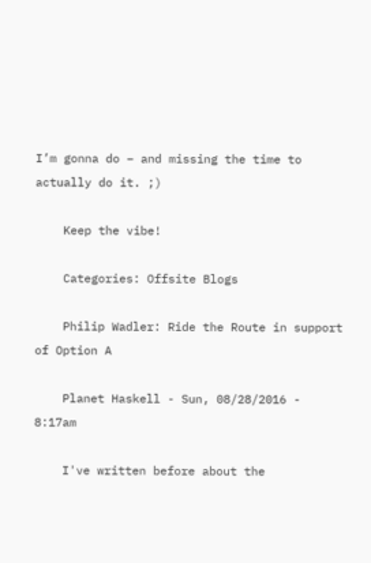I’m gonna do – and missing the time to actually do it. ;)

    Keep the vibe!

    Categories: Offsite Blogs

    Philip Wadler: Ride the Route in support of Option A

    Planet Haskell - Sun, 08/28/2016 - 8:17am

    I've written before about the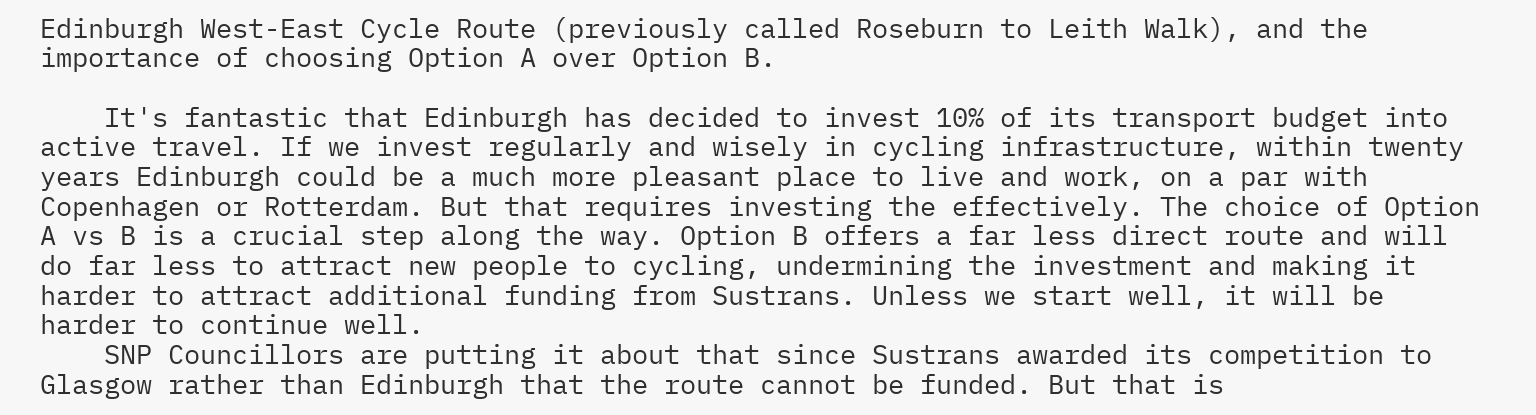Edinburgh West-East Cycle Route (previously called Roseburn to Leith Walk), and the importance of choosing Option A over Option B.

    It's fantastic that Edinburgh has decided to invest 10% of its transport budget into active travel. If we invest regularly and wisely in cycling infrastructure, within twenty years Edinburgh could be a much more pleasant place to live and work, on a par with Copenhagen or Rotterdam. But that requires investing the effectively. The choice of Option A vs B is a crucial step along the way. Option B offers a far less direct route and will do far less to attract new people to cycling, undermining the investment and making it harder to attract additional funding from Sustrans. Unless we start well, it will be harder to continue well.
    SNP Councillors are putting it about that since Sustrans awarded its competition to Glasgow rather than Edinburgh that the route cannot be funded. But that is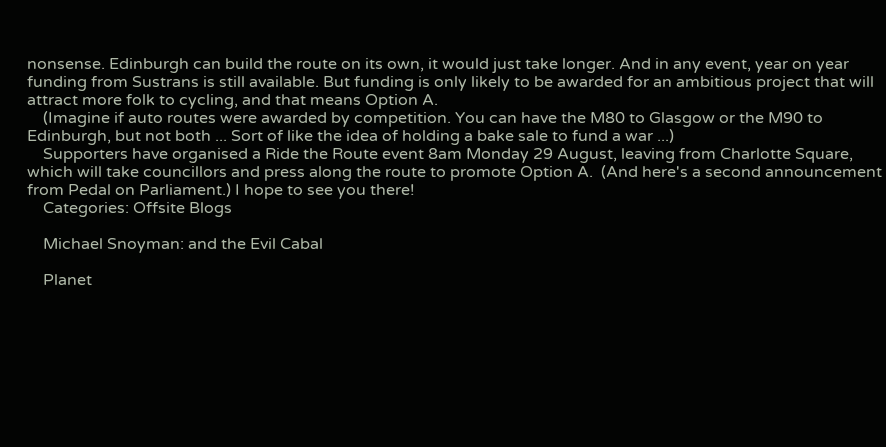nonsense. Edinburgh can build the route on its own, it would just take longer. And in any event, year on year funding from Sustrans is still available. But funding is only likely to be awarded for an ambitious project that will attract more folk to cycling, and that means Option A.
    (Imagine if auto routes were awarded by competition. You can have the M80 to Glasgow or the M90 to Edinburgh, but not both ... Sort of like the idea of holding a bake sale to fund a war ...)
    Supporters have organised a Ride the Route event 8am Monday 29 August, leaving from Charlotte Square, which will take councillors and press along the route to promote Option A.  (And here's a second announcement from Pedal on Parliament.) I hope to see you there!
    Categories: Offsite Blogs

    Michael Snoyman: and the Evil Cabal

    Planet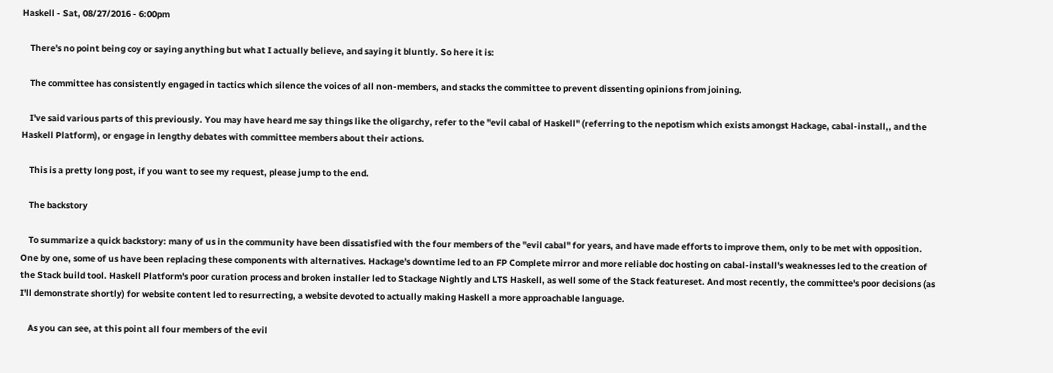Haskell - Sat, 08/27/2016 - 6:00pm

    There's no point being coy or saying anything but what I actually believe, and saying it bluntly. So here it is:

    The committee has consistently engaged in tactics which silence the voices of all non-members, and stacks the committee to prevent dissenting opinions from joining.

    I've said various parts of this previously. You may have heard me say things like the oligarchy, refer to the "evil cabal of Haskell" (referring to the nepotism which exists amongst Hackage, cabal-install,, and the Haskell Platform), or engage in lengthy debates with committee members about their actions.

    This is a pretty long post, if you want to see my request, please jump to the end.

    The backstory

    To summarize a quick backstory: many of us in the community have been dissatisfied with the four members of the "evil cabal" for years, and have made efforts to improve them, only to be met with opposition. One by one, some of us have been replacing these components with alternatives. Hackage's downtime led to an FP Complete mirror and more reliable doc hosting on cabal-install's weaknesses led to the creation of the Stack build tool. Haskell Platform's poor curation process and broken installer led to Stackage Nightly and LTS Haskell, as well some of the Stack featureset. And most recently, the committee's poor decisions (as I'll demonstrate shortly) for website content led to resurrecting, a website devoted to actually making Haskell a more approachable language.

    As you can see, at this point all four members of the evil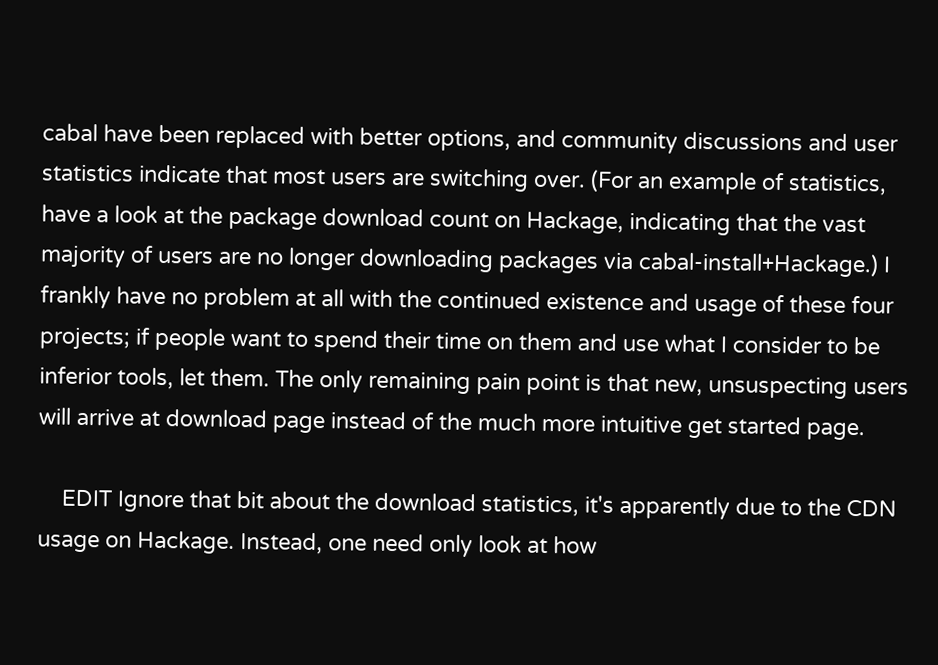cabal have been replaced with better options, and community discussions and user statistics indicate that most users are switching over. (For an example of statistics, have a look at the package download count on Hackage, indicating that the vast majority of users are no longer downloading packages via cabal-install+Hackage.) I frankly have no problem at all with the continued existence and usage of these four projects; if people want to spend their time on them and use what I consider to be inferior tools, let them. The only remaining pain point is that new, unsuspecting users will arrive at download page instead of the much more intuitive get started page.

    EDIT Ignore that bit about the download statistics, it's apparently due to the CDN usage on Hackage. Instead, one need only look at how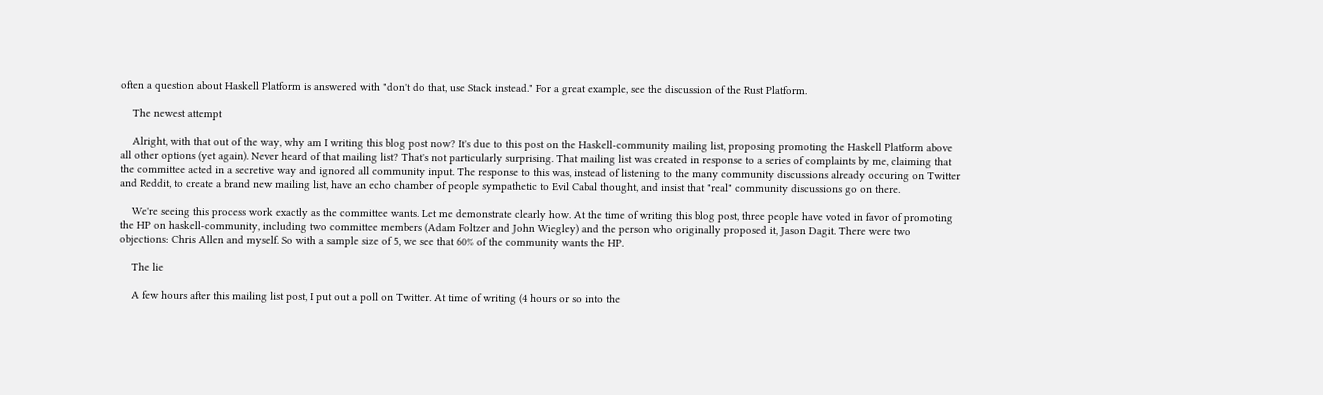often a question about Haskell Platform is answered with "don't do that, use Stack instead." For a great example, see the discussion of the Rust Platform.

    The newest attempt

    Alright, with that out of the way, why am I writing this blog post now? It's due to this post on the Haskell-community mailing list, proposing promoting the Haskell Platform above all other options (yet again). Never heard of that mailing list? That's not particularly surprising. That mailing list was created in response to a series of complaints by me, claiming that the committee acted in a secretive way and ignored all community input. The response to this was, instead of listening to the many community discussions already occuring on Twitter and Reddit, to create a brand new mailing list, have an echo chamber of people sympathetic to Evil Cabal thought, and insist that "real" community discussions go on there.

    We're seeing this process work exactly as the committee wants. Let me demonstrate clearly how. At the time of writing this blog post, three people have voted in favor of promoting the HP on haskell-community, including two committee members (Adam Foltzer and John Wiegley) and the person who originally proposed it, Jason Dagit. There were two objections: Chris Allen and myself. So with a sample size of 5, we see that 60% of the community wants the HP.

    The lie

    A few hours after this mailing list post, I put out a poll on Twitter. At time of writing (4 hours or so into the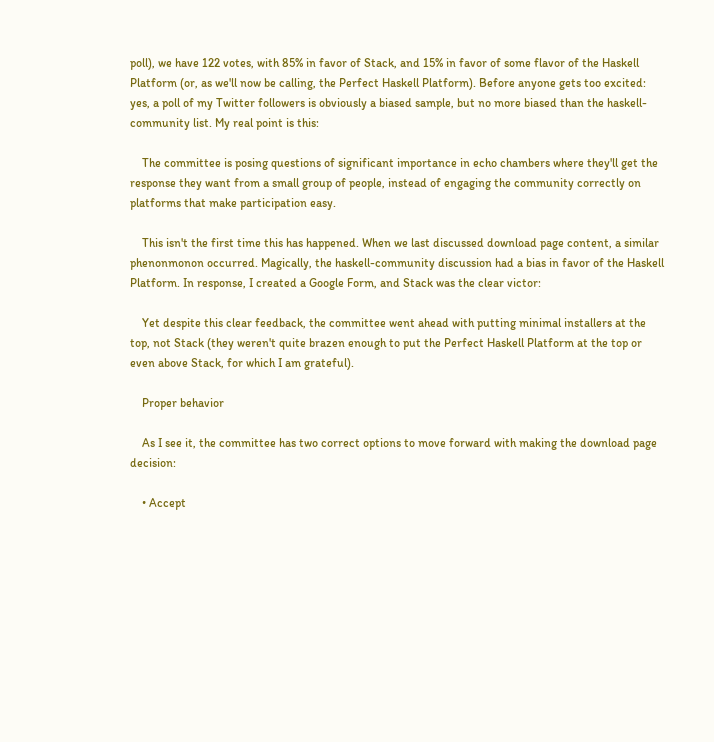poll), we have 122 votes, with 85% in favor of Stack, and 15% in favor of some flavor of the Haskell Platform (or, as we'll now be calling, the Perfect Haskell Platform). Before anyone gets too excited: yes, a poll of my Twitter followers is obviously a biased sample, but no more biased than the haskell-community list. My real point is this:

    The committee is posing questions of significant importance in echo chambers where they'll get the response they want from a small group of people, instead of engaging the community correctly on platforms that make participation easy.

    This isn't the first time this has happened. When we last discussed download page content, a similar phenonmonon occurred. Magically, the haskell-community discussion had a bias in favor of the Haskell Platform. In response, I created a Google Form, and Stack was the clear victor:

    Yet despite this clear feedback, the committee went ahead with putting minimal installers at the top, not Stack (they weren't quite brazen enough to put the Perfect Haskell Platform at the top or even above Stack, for which I am grateful).

    Proper behavior

    As I see it, the committee has two correct options to move forward with making the download page decision:

    • Accept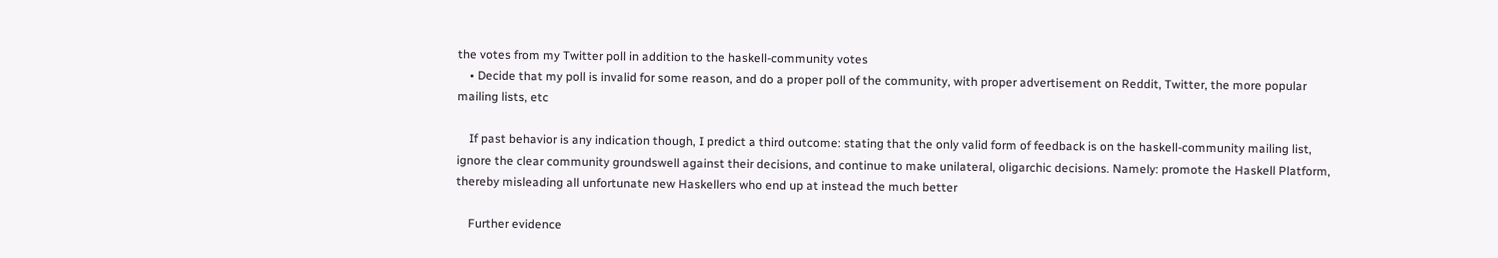the votes from my Twitter poll in addition to the haskell-community votes
    • Decide that my poll is invalid for some reason, and do a proper poll of the community, with proper advertisement on Reddit, Twitter, the more popular mailing lists, etc

    If past behavior is any indication though, I predict a third outcome: stating that the only valid form of feedback is on the haskell-community mailing list, ignore the clear community groundswell against their decisions, and continue to make unilateral, oligarchic decisions. Namely: promote the Haskell Platform, thereby misleading all unfortunate new Haskellers who end up at instead the much better

    Further evidence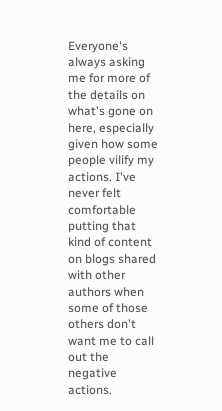Everyone's always asking me for more of the details on what's gone on here, especially given how some people vilify my actions. I've never felt comfortable putting that kind of content on blogs shared with other authors when some of those others don't want me to call out the negative actions.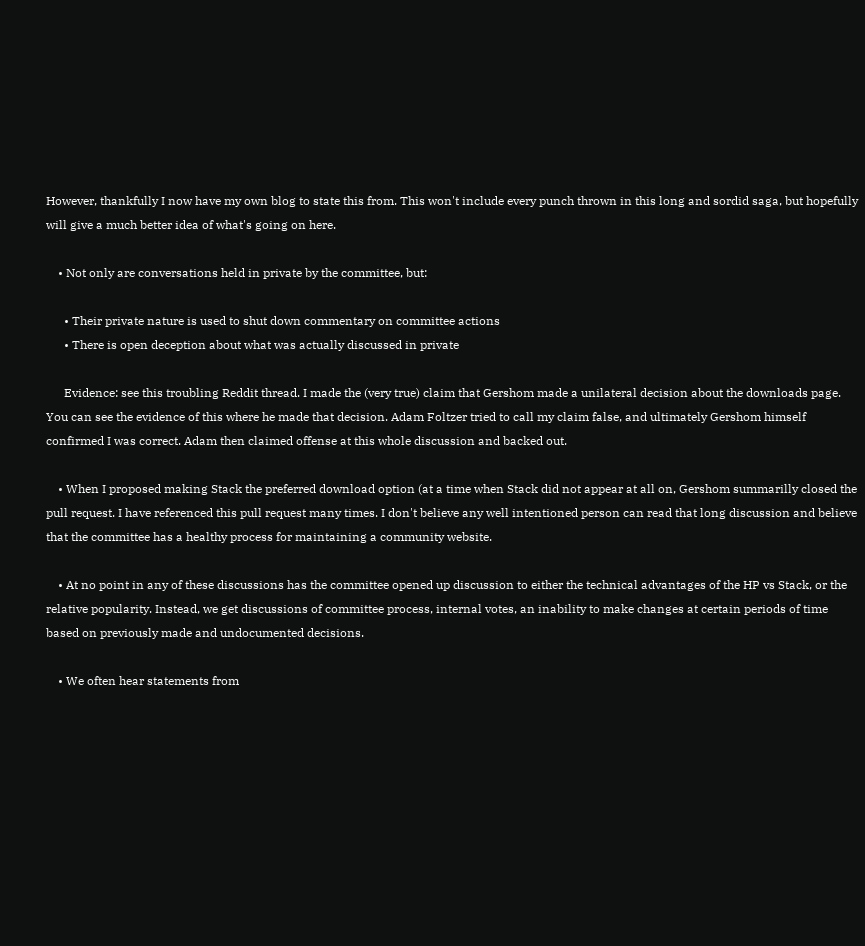However, thankfully I now have my own blog to state this from. This won't include every punch thrown in this long and sordid saga, but hopefully will give a much better idea of what's going on here.

    • Not only are conversations held in private by the committee, but:

      • Their private nature is used to shut down commentary on committee actions
      • There is open deception about what was actually discussed in private

      Evidence: see this troubling Reddit thread. I made the (very true) claim that Gershom made a unilateral decision about the downloads page. You can see the evidence of this where he made that decision. Adam Foltzer tried to call my claim false, and ultimately Gershom himself confirmed I was correct. Adam then claimed offense at this whole discussion and backed out.

    • When I proposed making Stack the preferred download option (at a time when Stack did not appear at all on, Gershom summarilly closed the pull request. I have referenced this pull request many times. I don't believe any well intentioned person can read that long discussion and believe that the committee has a healthy process for maintaining a community website.

    • At no point in any of these discussions has the committee opened up discussion to either the technical advantages of the HP vs Stack, or the relative popularity. Instead, we get discussions of committee process, internal votes, an inability to make changes at certain periods of time based on previously made and undocumented decisions.

    • We often hear statements from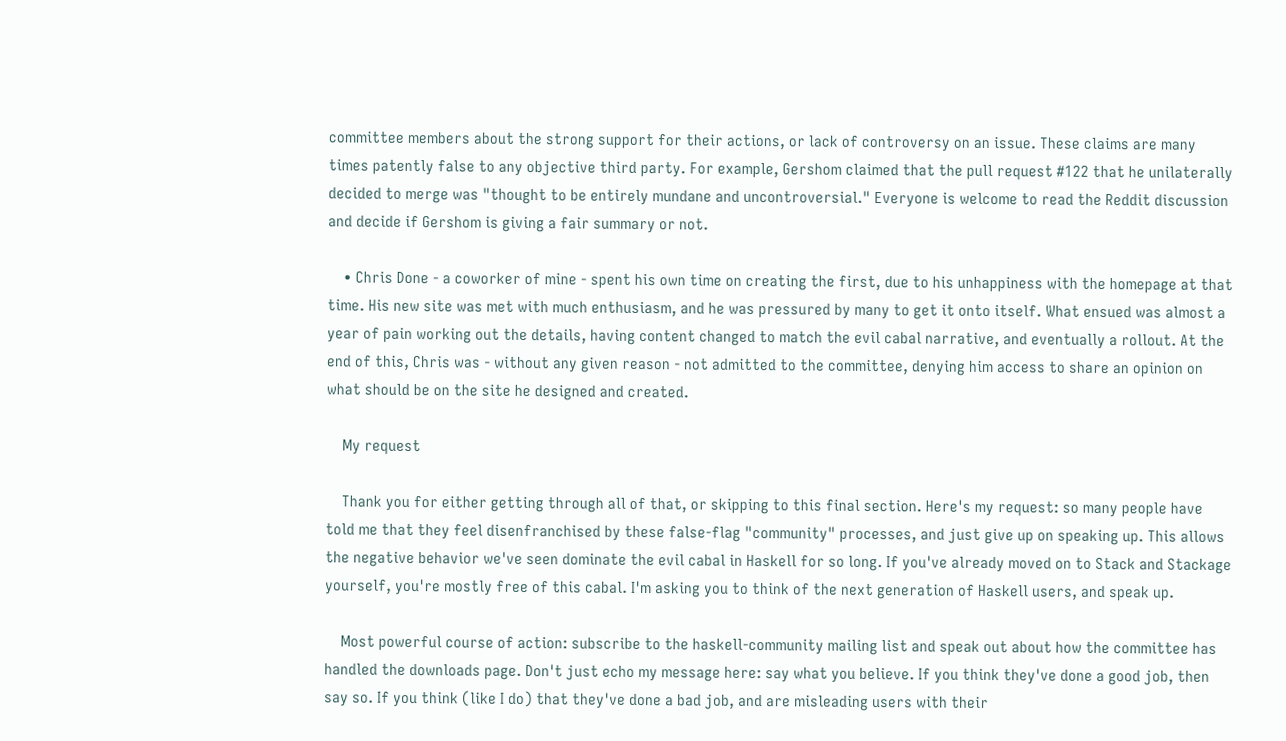committee members about the strong support for their actions, or lack of controversy on an issue. These claims are many times patently false to any objective third party. For example, Gershom claimed that the pull request #122 that he unilaterally decided to merge was "thought to be entirely mundane and uncontroversial." Everyone is welcome to read the Reddit discussion and decide if Gershom is giving a fair summary or not.

    • Chris Done - a coworker of mine - spent his own time on creating the first, due to his unhappiness with the homepage at that time. His new site was met with much enthusiasm, and he was pressured by many to get it onto itself. What ensued was almost a year of pain working out the details, having content changed to match the evil cabal narrative, and eventually a rollout. At the end of this, Chris was - without any given reason - not admitted to the committee, denying him access to share an opinion on what should be on the site he designed and created.

    My request

    Thank you for either getting through all of that, or skipping to this final section. Here's my request: so many people have told me that they feel disenfranchised by these false-flag "community" processes, and just give up on speaking up. This allows the negative behavior we've seen dominate the evil cabal in Haskell for so long. If you've already moved on to Stack and Stackage yourself, you're mostly free of this cabal. I'm asking you to think of the next generation of Haskell users, and speak up.

    Most powerful course of action: subscribe to the haskell-community mailing list and speak out about how the committee has handled the downloads page. Don't just echo my message here: say what you believe. If you think they've done a good job, then say so. If you think (like I do) that they've done a bad job, and are misleading users with their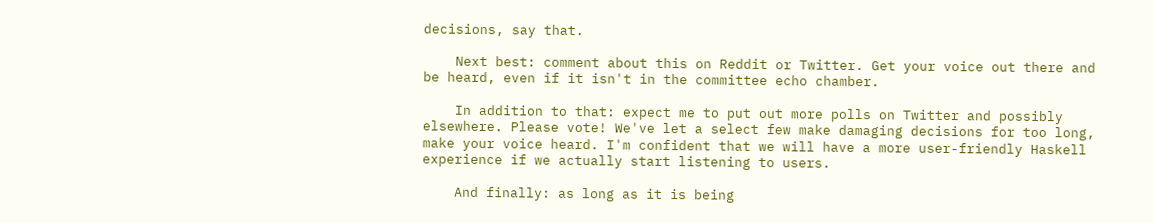decisions, say that.

    Next best: comment about this on Reddit or Twitter. Get your voice out there and be heard, even if it isn't in the committee echo chamber.

    In addition to that: expect me to put out more polls on Twitter and possibly elsewhere. Please vote! We've let a select few make damaging decisions for too long, make your voice heard. I'm confident that we will have a more user-friendly Haskell experience if we actually start listening to users.

    And finally: as long as it is being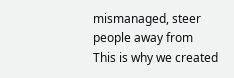mismanaged, steer people away from This is why we created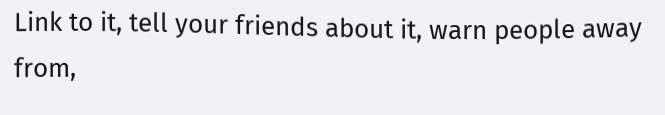Link to it, tell your friends about it, warn people away from,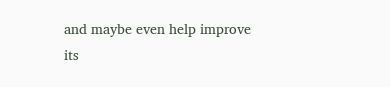and maybe even help improve its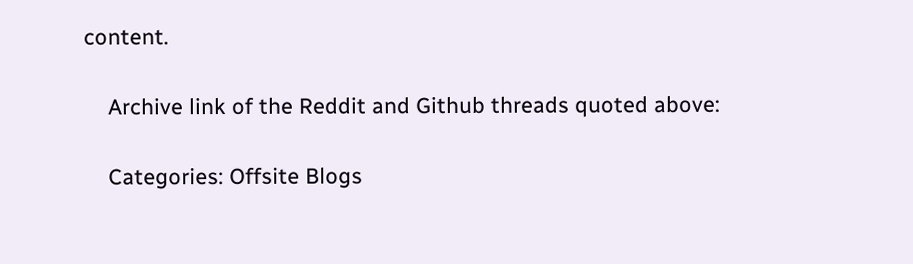content.

    Archive link of the Reddit and Github threads quoted above:

    Categories: Offsite Blogs